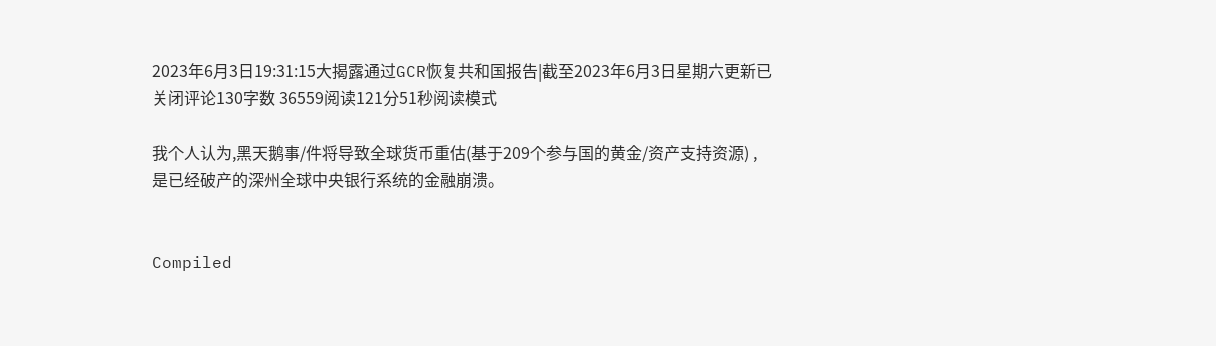2023年6月3日19:31:15大揭露通过GCR恢复共和国报告|截至2023年6月3日星期六更新已关闭评论130字数 36559阅读121分51秒阅读模式

我个人认为,黑天鹅事/件将导致全球货币重估(基于209个参与国的黄金/资产支持资源) ,是已经破产的深州全球中央银行系统的金融崩溃。


Compiled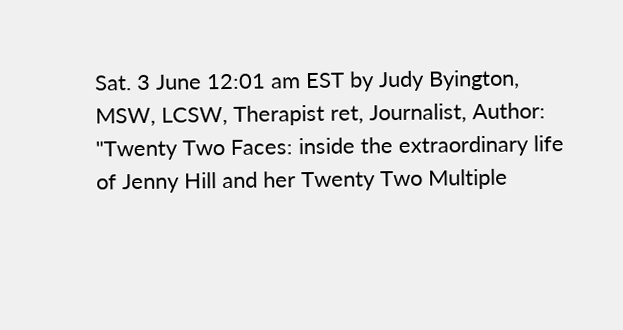Sat. 3 June 12:01 am EST by Judy Byington, MSW, LCSW, Therapist ret, Journalist, Author: "Twenty Two Faces: inside the extraordinary life of Jenny Hill and her Twenty Two Multiple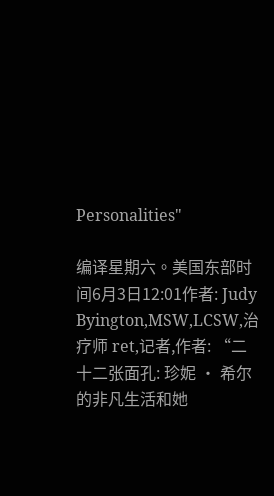Personalities"

编译星期六。美国东部时间6月3日12:01作者: Judy Byington,MSW,LCSW,治疗师 ret,记者,作者: “二十二张面孔: 珍妮 · 希尔的非凡生活和她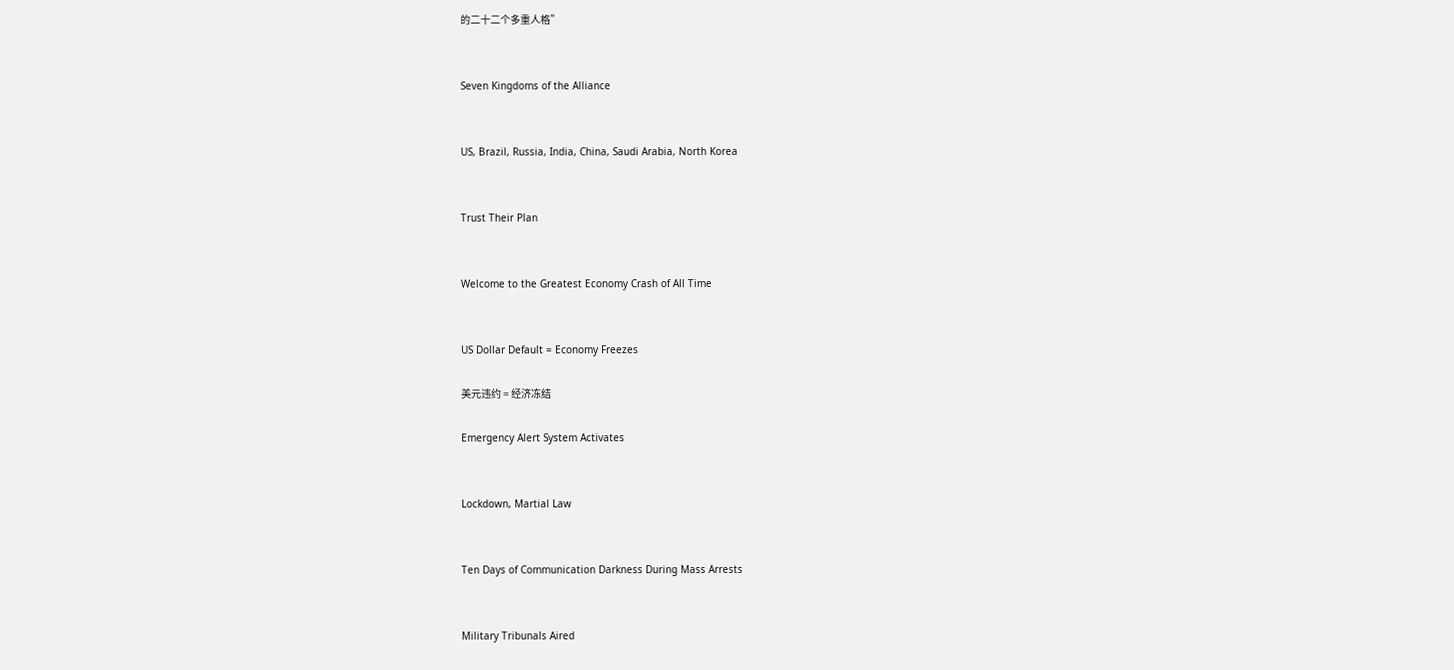的二十二个多重人格”


Seven Kingdoms of the Alliance


US, Brazil, Russia, India, China, Saudi Arabia, North Korea


Trust Their Plan


Welcome to the Greatest Economy Crash of All Time


US Dollar Default = Economy Freezes

美元违约 = 经济冻结

Emergency Alert System Activates


Lockdown, Martial Law


Ten Days of Communication Darkness During Mass Arrests


Military Tribunals Aired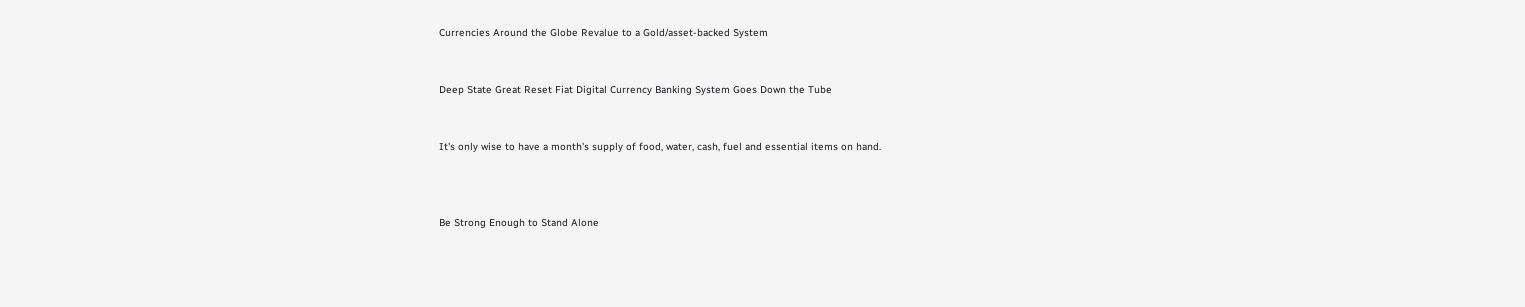Currencies Around the Globe Revalue to a Gold/asset-backed System


Deep State Great Reset Fiat Digital Currency Banking System Goes Down the Tube


It's only wise to have a month's supply of food, water, cash, fuel and essential items on hand.



Be Strong Enough to Stand Alone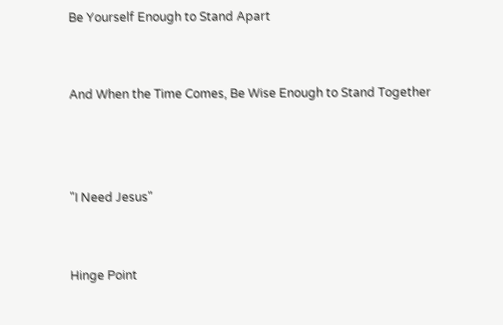Be Yourself Enough to Stand Apart


And When the Time Comes, Be Wise Enough to Stand Together



"I Need Jesus"


Hinge Point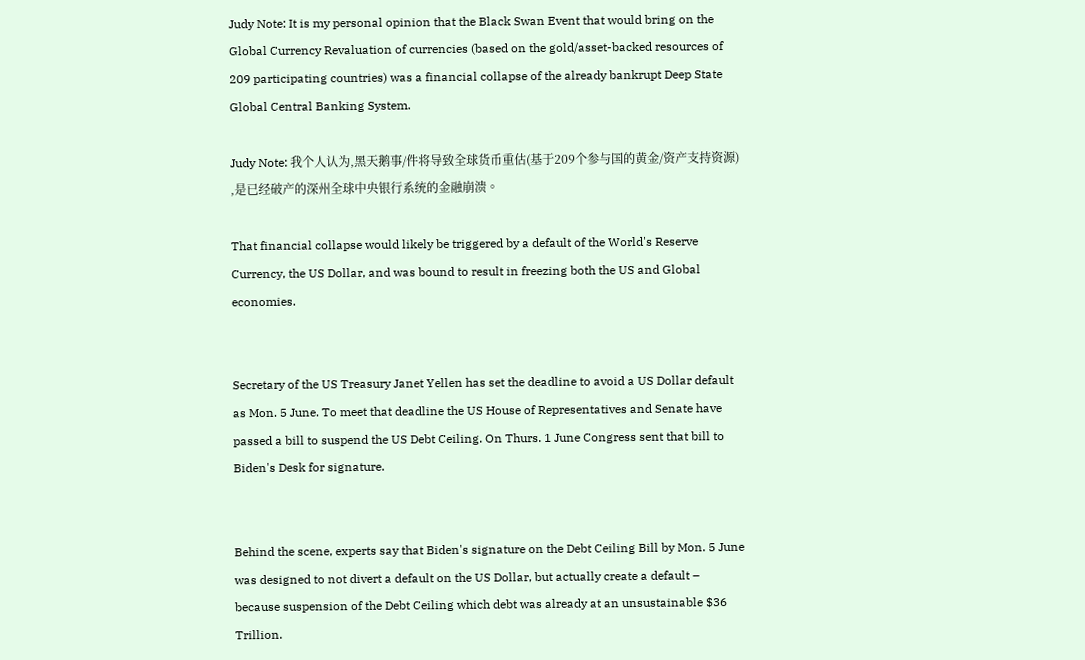Judy Note: It is my personal opinion that the Black Swan Event that would bring on the Global Currency Revaluation of currencies (based on the gold/asset-backed resources of 209 participating countries) was a financial collapse of the already bankrupt Deep State Global Central Banking System.

Judy Note: 我个人认为,黑天鹅事/件将导致全球货币重估(基于209个参与国的黄金/资产支持资源) ,是已经破产的深州全球中央银行系统的金融崩溃。

That financial collapse would likely be triggered by a default of the World's Reserve Currency, the US Dollar, and was bound to result in freezing both the US and Global economies.


Secretary of the US Treasury Janet Yellen has set the deadline to avoid a US Dollar default as Mon. 5 June. To meet that deadline the US House of Representatives and Senate have passed a bill to suspend the US Debt Ceiling. On Thurs. 1 June Congress sent that bill to Biden's Desk for signature.


Behind the scene, experts say that Biden's signature on the Debt Ceiling Bill by Mon. 5 June was designed to not divert a default on the US Dollar, but actually create a default – because suspension of the Debt Ceiling which debt was already at an unsustainable $36 Trillion.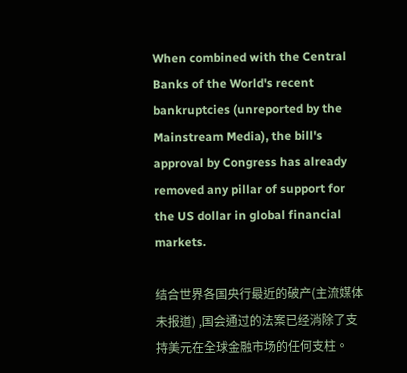When combined with the Central Banks of the World's recent bankruptcies (unreported by the Mainstream Media), the bill's approval by Congress has already removed any pillar of support for the US dollar in global financial markets.

结合世界各国央行最近的破产(主流媒体未报道) ,国会通过的法案已经消除了支持美元在全球金融市场的任何支柱。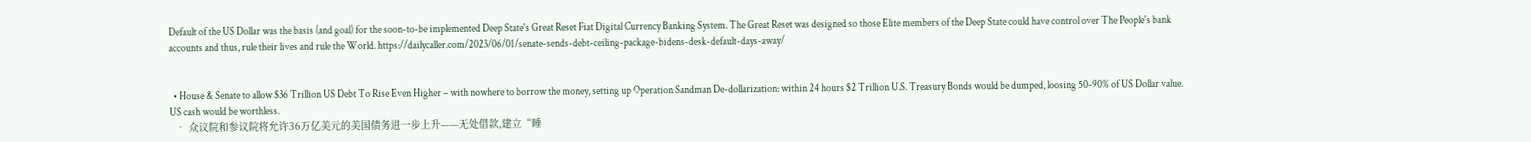Default of the US Dollar was the basis (and goal) for the soon-to-be implemented Deep State's Great Reset Fiat Digital Currency Banking System. The Great Reset was designed so those Elite members of the Deep State could have control over The People's bank accounts and thus, rule their lives and rule the World. https://dailycaller.com/2023/06/01/senate-sends-debt-ceiling-package-bidens-desk-default-days-away/


  • House & Senate to allow $36 Trillion US Debt To Rise Even Higher – with nowhere to borrow the money, setting up Operation Sandman De-dollarization: within 24 hours $2 Trillion U.S. Treasury Bonds would be dumped, loosing 50-90% of US Dollar value. US cash would be worthless.
  • 众议院和参议院将允许36万亿美元的美国债务进一步上升——无处借款,建立“睡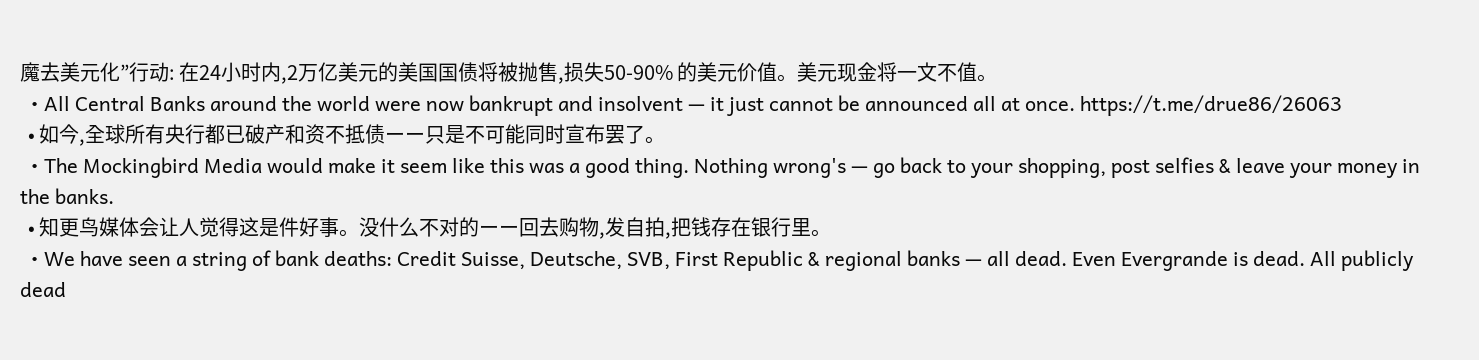魔去美元化”行动: 在24小时内,2万亿美元的美国国债将被抛售,损失50-90% 的美元价值。美元现金将一文不值。
  • All Central Banks around the world were now bankrupt and insolvent — it just cannot be announced all at once. https://t.me/drue86/26063
  • 如今,全球所有央行都已破产和资不抵债ーー只是不可能同时宣布罢了。
  • The Mockingbird Media would make it seem like this was a good thing. Nothing wrong's — go back to your shopping, post selfies & leave your money in the banks.
  • 知更鸟媒体会让人觉得这是件好事。没什么不对的ーー回去购物,发自拍,把钱存在银行里。
  • We have seen a string of bank deaths: Credit Suisse, Deutsche, SVB, First Republic & regional banks — all dead. Even Evergrande is dead. All publicly dead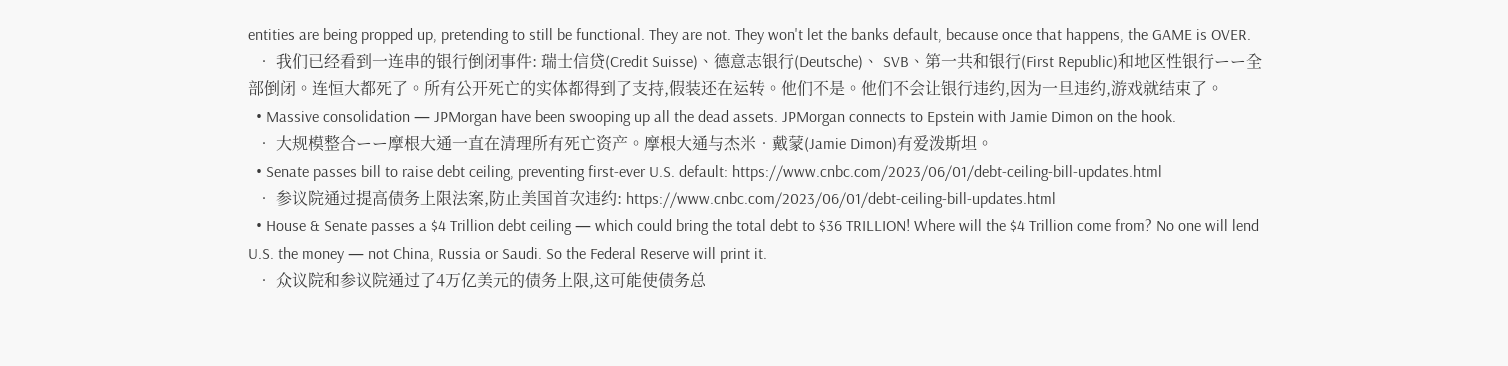entities are being propped up, pretending to still be functional. They are not. They won't let the banks default, because once that happens, the GAME is OVER.
  • 我们已经看到一连串的银行倒闭事件: 瑞士信贷(Credit Suisse)、德意志银行(Deutsche)、 SVB、第一共和银行(First Republic)和地区性银行ーー全部倒闭。连恒大都死了。所有公开死亡的实体都得到了支持,假装还在运转。他们不是。他们不会让银行违约,因为一旦违约,游戏就结束了。
  • Massive consolidation — JPMorgan have been swooping up all the dead assets. JPMorgan connects to Epstein with Jamie Dimon on the hook.
  • 大规模整合ーー摩根大通一直在清理所有死亡资产。摩根大通与杰米•戴蒙(Jamie Dimon)有爱泼斯坦。
  • Senate passes bill to raise debt ceiling, preventing first-ever U.S. default: https://www.cnbc.com/2023/06/01/debt-ceiling-bill-updates.html
  • 参议院通过提高债务上限法案,防止美国首次违约: https://www.cnbc.com/2023/06/01/debt-ceiling-bill-updates.html
  • House & Senate passes a $4 Trillion debt ceiling — which could bring the total debt to $36 TRILLION! Where will the $4 Trillion come from? No one will lend U.S. the money — not China, Russia or Saudi. So the Federal Reserve will print it.
  • 众议院和参议院通过了4万亿美元的债务上限,这可能使债务总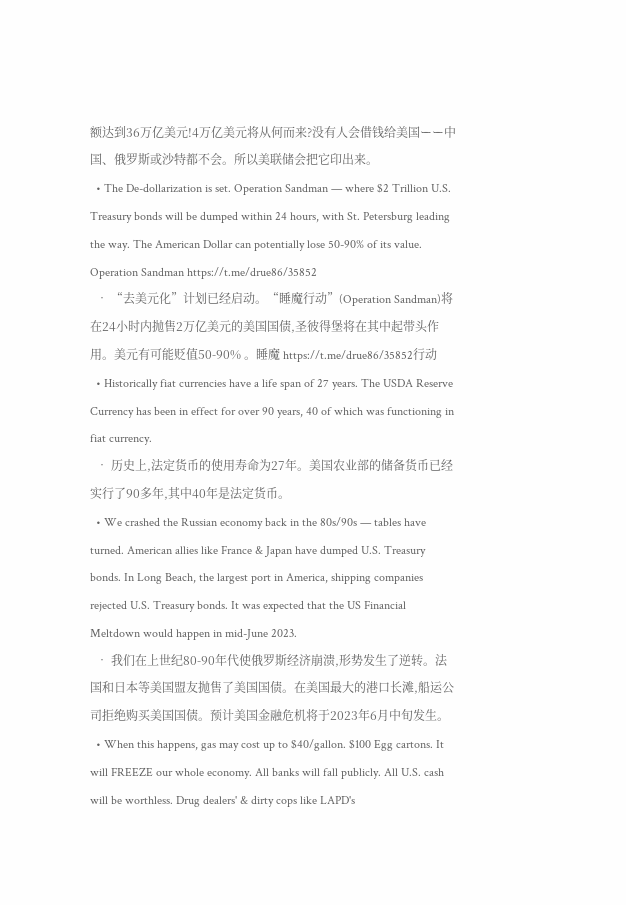额达到36万亿美元!4万亿美元将从何而来?没有人会借钱给美国ーー中国、俄罗斯或沙特都不会。所以美联储会把它印出来。
  • The De-dollarization is set. Operation Sandman — where $2 Trillion U.S. Treasury bonds will be dumped within 24 hours, with St. Petersburg leading the way. The American Dollar can potentially lose 50-90% of its value. Operation Sandman https://t.me/drue86/35852
  • “去美元化”计划已经启动。“睡魔行动”(Operation Sandman)将在24小时内抛售2万亿美元的美国国债,圣彼得堡将在其中起带头作用。美元有可能贬值50-90% 。睡魔 https://t.me/drue86/35852行动
  • Historically fiat currencies have a life span of 27 years. The USDA Reserve Currency has been in effect for over 90 years, 40 of which was functioning in fiat currency.
  • 历史上,法定货币的使用寿命为27年。美国农业部的储备货币已经实行了90多年,其中40年是法定货币。
  • We crashed the Russian economy back in the 80s/90s — tables have turned. American allies like France & Japan have dumped U.S. Treasury bonds. In Long Beach, the largest port in America, shipping companies rejected U.S. Treasury bonds. It was expected that the US Financial Meltdown would happen in mid-June 2023.
  • 我们在上世纪80-90年代使俄罗斯经济崩溃,形势发生了逆转。法国和日本等美国盟友抛售了美国国债。在美国最大的港口长滩,船运公司拒绝购买美国国债。预计美国金融危机将于2023年6月中旬发生。
  • When this happens, gas may cost up to $40/gallon. $100 Egg cartons. It will FREEZE our whole economy. All banks will fall publicly. All U.S. cash will be worthless. Drug dealers' & dirty cops like LAPD's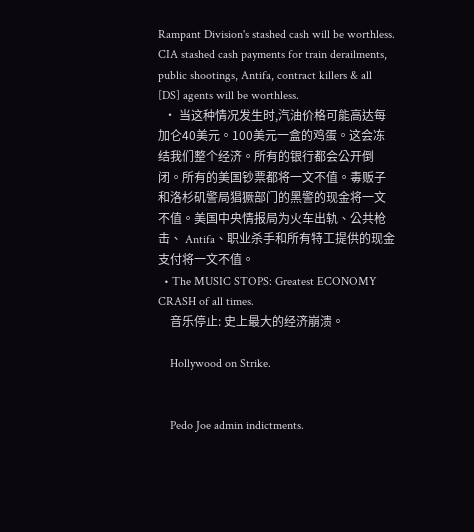Rampant Division's stashed cash will be worthless. CIA stashed cash payments for train derailments, public shootings, Antifa, contract killers & all [DS] agents will be worthless.
  • 当这种情况发生时,汽油价格可能高达每加仑40美元。100美元一盒的鸡蛋。这会冻结我们整个经济。所有的银行都会公开倒闭。所有的美国钞票都将一文不值。毒贩子和洛杉矶警局猖獗部门的黑警的现金将一文不值。美国中央情报局为火车出轨、公共枪击、 Antifa、职业杀手和所有特工提供的现金支付将一文不值。
  • The MUSIC STOPS: Greatest ECONOMY CRASH of all times.
    音乐停止: 史上最大的经济崩溃。

    Hollywood on Strike.


    Pedo Joe admin indictments.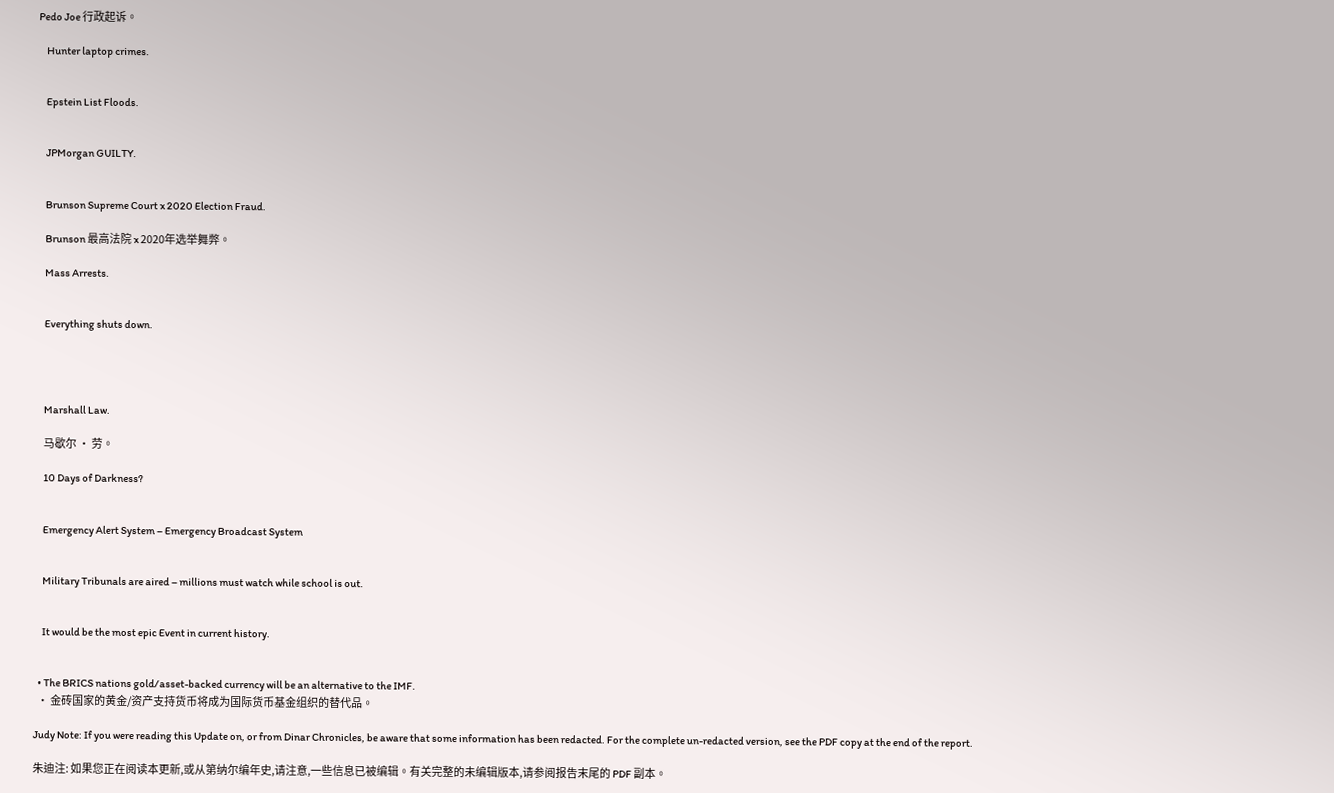Pedo Joe 行政起诉。

    Hunter laptop crimes.


    Epstein List Floods.


    JPMorgan GUILTY.


    Brunson Supreme Court x 2020 Election Fraud.

    Brunson 最高法院 x 2020年选举舞弊。

    Mass Arrests.


    Everything shuts down.




    Marshall Law.

    马歇尔 · 劳。

    10 Days of Darkness?


    Emergency Alert System – Emergency Broadcast System


    Military Tribunals are aired – millions must watch while school is out.


    It would be the most epic Event in current history.


  • The BRICS nations gold/asset-backed currency will be an alternative to the IMF.
  • 金砖国家的黄金/资产支持货币将成为国际货币基金组织的替代品。

Judy Note: If you were reading this Update on, or from Dinar Chronicles, be aware that some information has been redacted. For the complete un-redacted version, see the PDF copy at the end of the report.

朱迪注: 如果您正在阅读本更新,或从第纳尔编年史,请注意,一些信息已被编辑。有关完整的未编辑版本,请参阅报告末尾的 PDF 副本。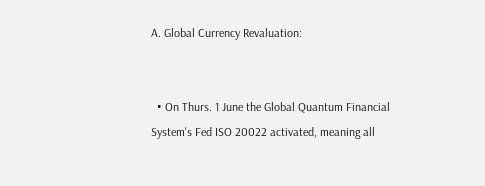A. Global Currency Revaluation:


  • On Thurs. 1 June the Global Quantum Financial System's Fed ISO 20022 activated, meaning all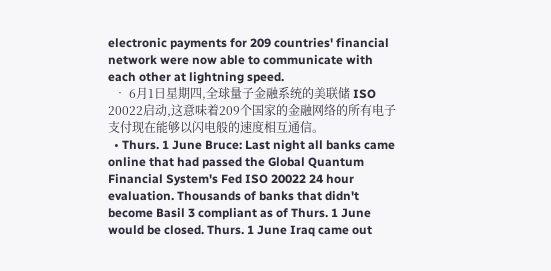electronic payments for 209 countries' financial network were now able to communicate with each other at lightning speed.
  • 6月1日星期四,全球量子金融系统的美联储 ISO 20022启动,这意味着209个国家的金融网络的所有电子支付现在能够以闪电般的速度相互通信。
  • Thurs. 1 June Bruce: Last night all banks came online that had passed the Global Quantum Financial System's Fed ISO 20022 24 hour evaluation. Thousands of banks that didn't become Basil 3 compliant as of Thurs. 1 June would be closed. Thurs. 1 June Iraq came out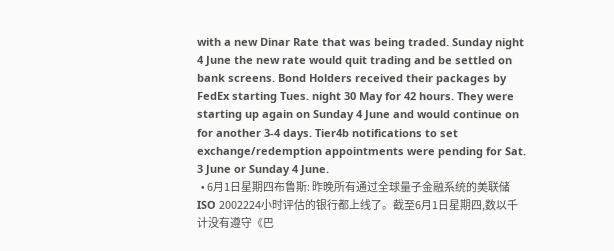with a new Dinar Rate that was being traded. Sunday night 4 June the new rate would quit trading and be settled on bank screens. Bond Holders received their packages by FedEx starting Tues. night 30 May for 42 hours. They were starting up again on Sunday 4 June and would continue on for another 3-4 days. Tier4b notifications to set exchange/redemption appointments were pending for Sat. 3 June or Sunday 4 June.
  • 6月1日星期四布鲁斯: 昨晚所有通过全球量子金融系统的美联储 ISO 2002224小时评估的银行都上线了。截至6月1日星期四,数以千计没有遵守《巴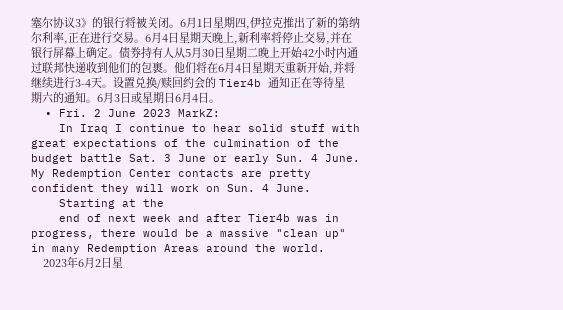塞尔协议3》的银行将被关闭。6月1日星期四,伊拉克推出了新的第纳尔利率,正在进行交易。6月4日星期天晚上,新利率将停止交易,并在银行屏幕上确定。债券持有人从5月30日星期二晚上开始42小时内通过联邦快递收到他们的包裹。他们将在6月4日星期天重新开始,并将继续进行3-4天。设置兑换/赎回约会的 Tier4b 通知正在等待星期六的通知。6月3日或星期日6月4日。
  • Fri. 2 June 2023 MarkZ:
    In Iraq I continue to hear solid stuff with great expectations of the culmination of the budget battle Sat. 3 June or early Sun. 4 June. My Redemption Center contacts are pretty confident they will work on Sun. 4 June.
    Starting at the
    end of next week and after Tier4b was in progress, there would be a massive "clean up" in many Redemption Areas around the world.
    2023年6月2日星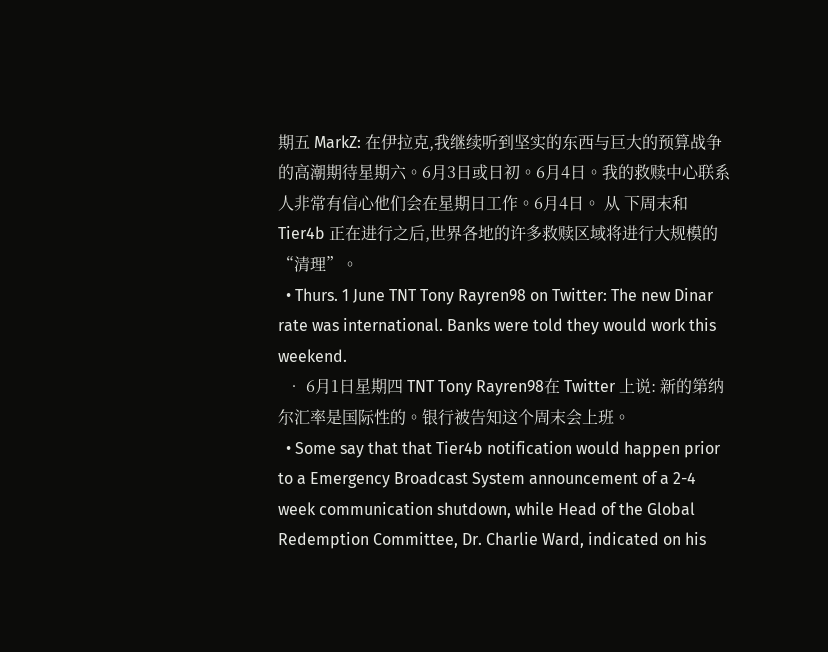期五 MarkZ: 在伊拉克,我继续听到坚实的东西与巨大的预算战争的高潮期待星期六。6月3日或日初。6月4日。我的救赎中心联系人非常有信心他们会在星期日工作。6月4日。 从 下周末和 Tier4b 正在进行之后,世界各地的许多救赎区域将进行大规模的“清理”。
  • Thurs. 1 June TNT Tony Rayren98 on Twitter: The new Dinar rate was international. Banks were told they would work this weekend.
  • 6月1日星期四 TNT Tony Rayren98在 Twitter 上说: 新的第纳尔汇率是国际性的。银行被告知这个周末会上班。
  • Some say that that Tier4b notification would happen prior to a Emergency Broadcast System announcement of a 2-4 week communication shutdown, while Head of the Global Redemption Committee, Dr. Charlie Ward, indicated on his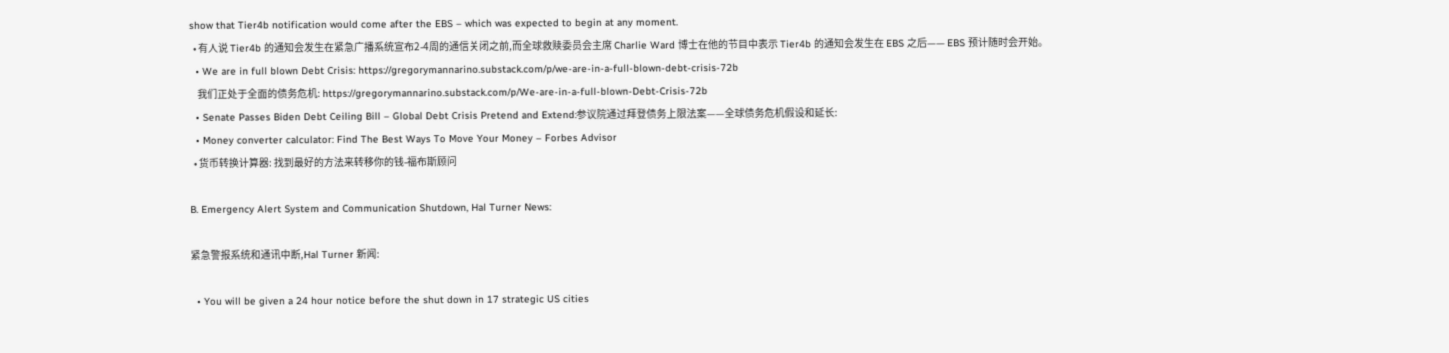show that Tier4b notification would come after the EBS – which was expected to begin at any moment.
  • 有人说 Tier4b 的通知会发生在紧急广播系统宣布2-4周的通信关闭之前,而全球救赎委员会主席 Charlie Ward 博士在他的节目中表示 Tier4b 的通知会发生在 EBS 之后—— EBS 预计随时会开始。
  • We are in full blown Debt Crisis: https://gregorymannarino.substack.com/p/we-are-in-a-full-blown-debt-crisis-72b
    我们正处于全面的债务危机: https://gregorymannarino.substack.com/p/We-are-in-a-full-blown-Debt-Crisis-72b
  • Senate Passes Biden Debt Ceiling Bill – Global Debt Crisis Pretend and Extend:参议院通过拜登债务上限法案——全球债务危机假设和延长:
  • Money converter calculator: Find The Best Ways To Move Your Money – Forbes Advisor
  • 货币转换计算器: 找到最好的方法来转移你的钱-福布斯顾问

B. Emergency Alert System and Communication Shutdown, Hal Turner News:

紧急警报系统和通讯中断,Hal Turner 新闻:

  • You will be given a 24 hour notice before the shut down in 17 strategic US cities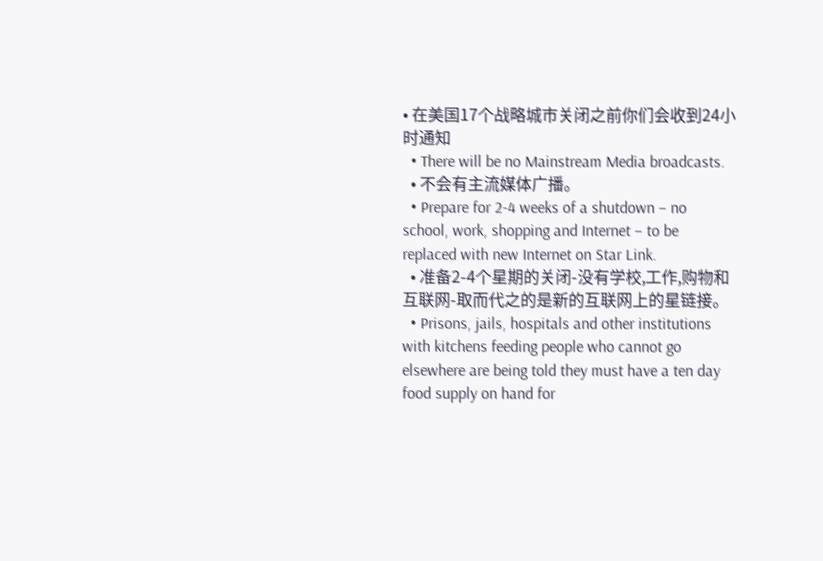• 在美国17个战略城市关闭之前你们会收到24小时通知
  • There will be no Mainstream Media broadcasts.
  • 不会有主流媒体广播。
  • Prepare for 2-4 weeks of a shutdown – no school, work, shopping and Internet – to be replaced with new Internet on Star Link.
  • 准备2-4个星期的关闭-没有学校,工作,购物和互联网-取而代之的是新的互联网上的星链接。
  • Prisons, jails, hospitals and other institutions with kitchens feeding people who cannot go elsewhere are being told they must have a ten day food supply on hand for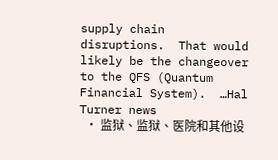supply chain disruptions.  That would likely be the changeover to the QFS (Quantum Financial System).  …Hal Turner news
  • 监狱、监狱、医院和其他设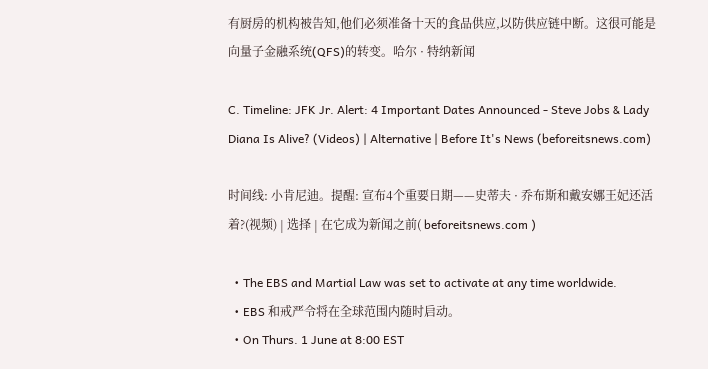有厨房的机构被告知,他们必须准备十天的食品供应,以防供应链中断。这很可能是向量子金融系统(QFS)的转变。哈尔 · 特纳新闻

C. Timeline: JFK Jr. Alert: 4 Important Dates Announced - Steve Jobs & Lady Diana Is Alive? (Videos) | Alternative | Before It's News (beforeitsnews.com)

时间线: 小肯尼迪。提醒: 宣布4个重要日期——史蒂夫 · 乔布斯和戴安娜王妃还活着?(视频) | 选择 | 在它成为新闻之前( beforeitsnews.com )

  • The EBS and Martial Law was set to activate at any time worldwide.
  • EBS 和戒严令将在全球范围内随时启动。
  • On Thurs. 1 June at 8:00 EST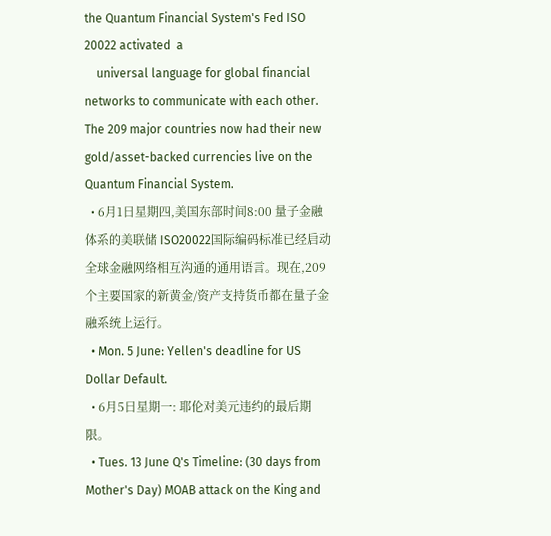the Quantum Financial System's Fed ISO 20022 activated  a
    universal language for global financial networks to communicate with each other. The 209 major countries now had their new gold/asset-backed currencies live on the Quantum Financial System.
  • 6月1日星期四,美国东部时间8:00 量子金融体系的美联储 ISO20022国际编码标准已经启动 全球金融网络相互沟通的通用语言。现在,209个主要国家的新黄金/资产支持货币都在量子金融系统上运行。
  • Mon. 5 June: Yellen's deadline for US Dollar Default.
  • 6月5日星期一: 耶伦对美元违约的最后期限。
  • Tues. 13 June Q's Timeline: (30 days from Mother's Day) MOAB attack on the King and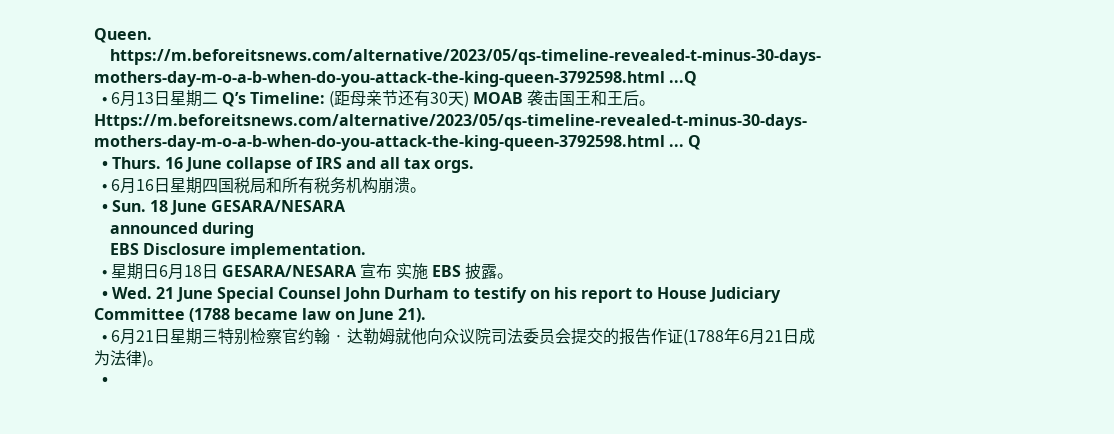Queen.
    https://m.beforeitsnews.com/alternative/2023/05/qs-timeline-revealed-t-minus-30-days-mothers-day-m-o-a-b-when-do-you-attack-the-king-queen-3792598.html ...Q
  • 6月13日星期二 Q’s Timeline: (距母亲节还有30天) MOAB 袭击国王和王后。 Https://m.beforeitsnews.com/alternative/2023/05/qs-timeline-revealed-t-minus-30-days-mothers-day-m-o-a-b-when-do-you-attack-the-king-queen-3792598.html ... Q
  • Thurs. 16 June collapse of IRS and all tax orgs.
  • 6月16日星期四国税局和所有税务机构崩溃。
  • Sun. 18 June GESARA/NESARA
    announced during
    EBS Disclosure implementation.
  • 星期日6月18日 GESARA/NESARA 宣布 实施 EBS 披露。
  • Wed. 21 June Special Counsel John Durham to testify on his report to House Judiciary Committee (1788 became law on June 21).
  • 6月21日星期三特别检察官约翰 · 达勒姆就他向众议院司法委员会提交的报告作证(1788年6月21日成为法律)。
  •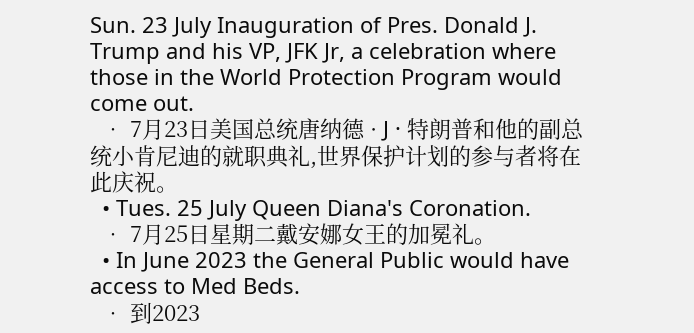Sun. 23 July Inauguration of Pres. Donald J. Trump and his VP, JFK Jr, a celebration where those in the World Protection Program would come out.
  • 7月23日美国总统唐纳德 · J · 特朗普和他的副总统小肯尼迪的就职典礼,世界保护计划的参与者将在此庆祝。
  • Tues. 25 July Queen Diana's Coronation.
  • 7月25日星期二戴安娜女王的加冕礼。
  • In June 2023 the General Public would have access to Med Beds.
  • 到2023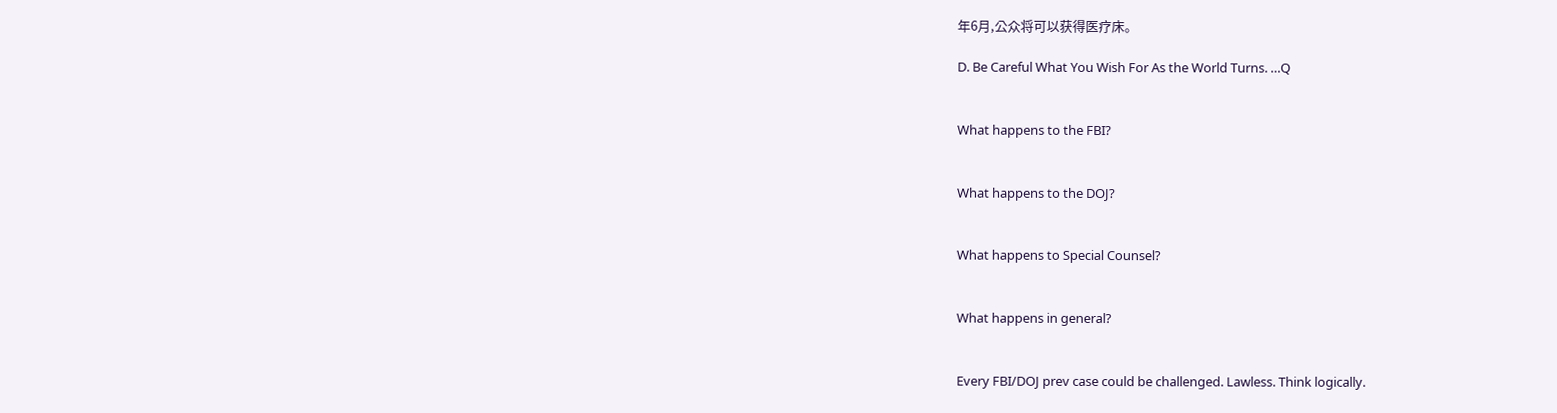年6月,公众将可以获得医疗床。

D. Be Careful What You Wish For As the World Turns. …Q


What happens to the FBI?


What happens to the DOJ?


What happens to Special Counsel?


What happens in general?


Every FBI/DOJ prev case could be challenged. Lawless. Think logically.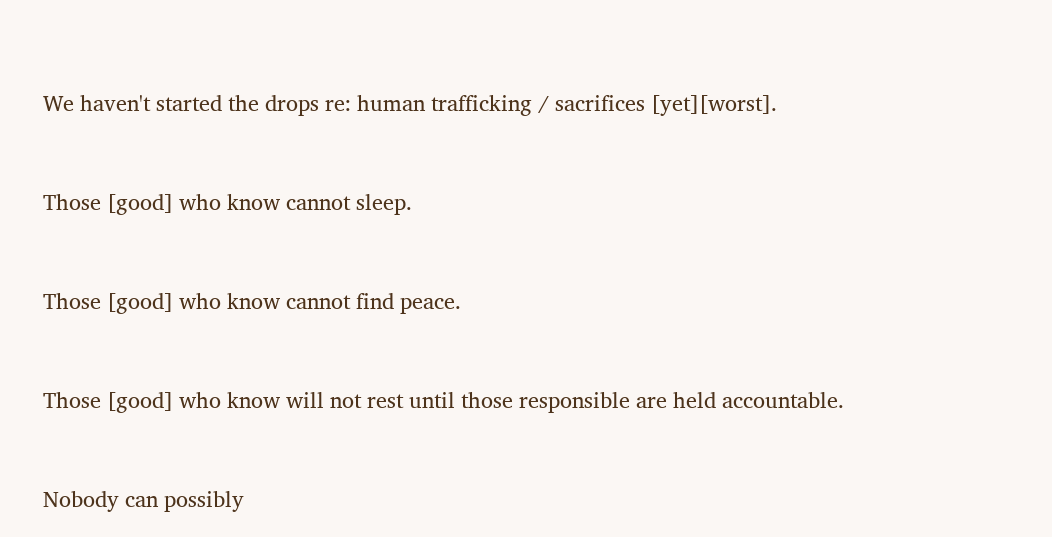We haven't started the drops re: human trafficking / sacrifices [yet][worst].


Those [good] who know cannot sleep.


Those [good] who know cannot find peace.


Those [good] who know will not rest until those responsible are held accountable.


Nobody can possibly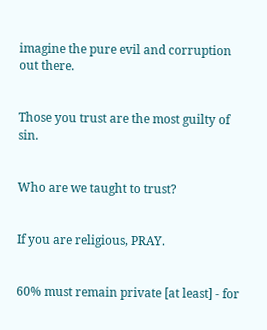imagine the pure evil and corruption out there.


Those you trust are the most guilty of sin.


Who are we taught to trust?


If you are religious, PRAY.


60% must remain private [at least] - for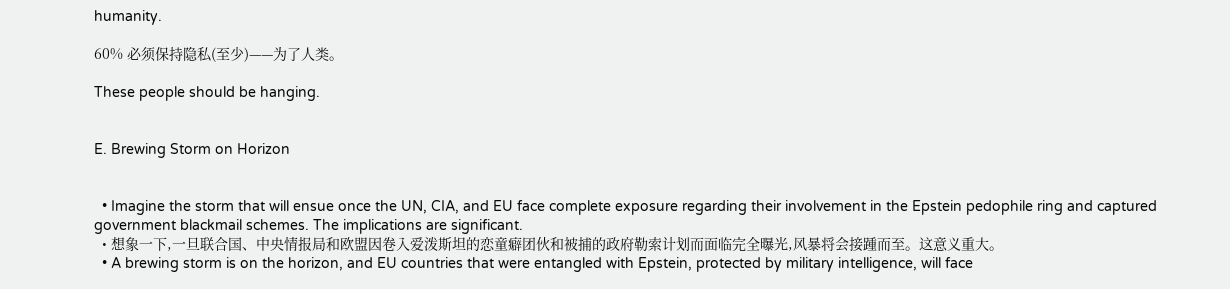humanity.

60% 必须保持隐私(至少)——为了人类。

These people should be hanging.


E. Brewing Storm on Horizon


  • Imagine the storm that will ensue once the UN, CIA, and EU face complete exposure regarding their involvement in the Epstein pedophile ring and captured government blackmail schemes. The implications are significant.
  • 想象一下,一旦联合国、中央情报局和欧盟因卷入爱泼斯坦的恋童癖团伙和被捕的政府勒索计划而面临完全曝光,风暴将会接踵而至。这意义重大。
  • A brewing storm is on the horizon, and EU countries that were entangled with Epstein, protected by military intelligence, will face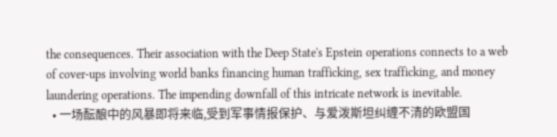the consequences. Their association with the Deep State's Epstein operations connects to a web of cover-ups involving world banks financing human trafficking, sex trafficking, and money laundering operations. The impending downfall of this intricate network is inevitable.
  • 一场酝酿中的风暴即将来临,受到军事情报保护、与爱泼斯坦纠缠不清的欧盟国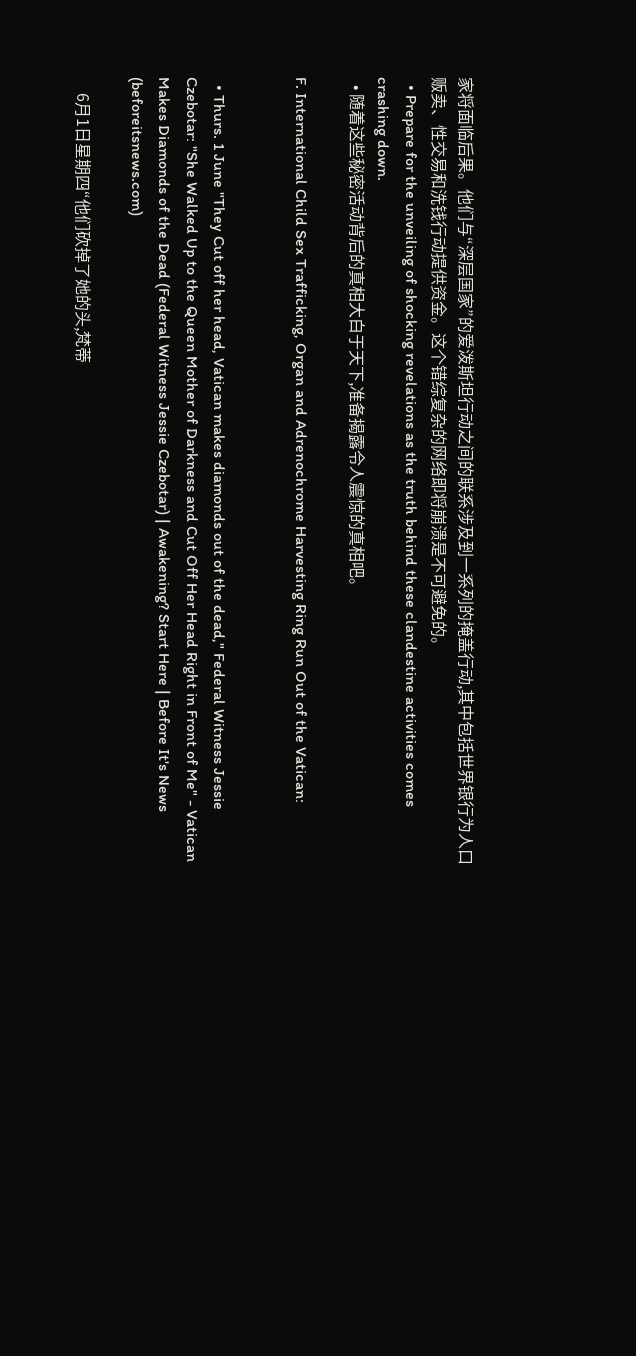家将面临后果。他们与“深层国家”的爱泼斯坦行动之间的联系涉及到一系列的掩盖行动,其中包括世界银行为人口贩卖、性交易和洗钱行动提供资金。这个错综复杂的网络即将崩溃是不可避免的。
  • Prepare for the unveiling of shocking revelations as the truth behind these clandestine activities comes crashing down.
  • 随着这些秘密活动背后的真相大白于天下,准备揭露令人震惊的真相吧。

F. International Child Sex Trafficking, Organ and Adrenochrome Harvesting Ring Run Out of the Vatican:


  • Thurs. 1 June "They Cut off her head, Vatican makes diamonds out of the dead," Federal Witness Jessie Czebotar: "She Walked Up to the Queen Mother of Darkness and Cut Off Her Head Right in Front of Me" - Vatican Makes Diamonds of the Dead (Federal Witness Jessie Czebotar) | Awakening? Start Here | Before It's News (beforeitsnews.com)

    6月1日星期四“他们砍掉了她的头,梵蒂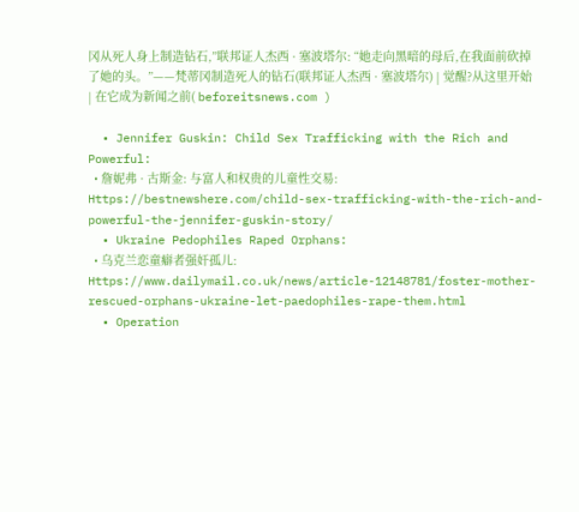冈从死人身上制造钻石,”联邦证人杰西 · 塞波塔尔: “她走向黑暗的母后,在我面前砍掉了她的头。”——梵蒂冈制造死人的钻石(联邦证人杰西 · 塞波塔尔) | 觉醒?从这里开始 | 在它成为新闻之前( beforeitsnews.com )

  • Jennifer Guskin: Child Sex Trafficking with the Rich and Powerful:
  • 詹妮弗 · 古斯金: 与富人和权贵的儿童性交易: Https://bestnewshere.com/child-sex-trafficking-with-the-rich-and-powerful-the-jennifer-guskin-story/
  • Ukraine Pedophiles Raped Orphans:
  • 乌克兰恋童癖者强奸孤儿: Https://www.dailymail.co.uk/news/article-12148781/foster-mother-rescued-orphans-ukraine-let-paedophiles-rape-them.html
  • Operation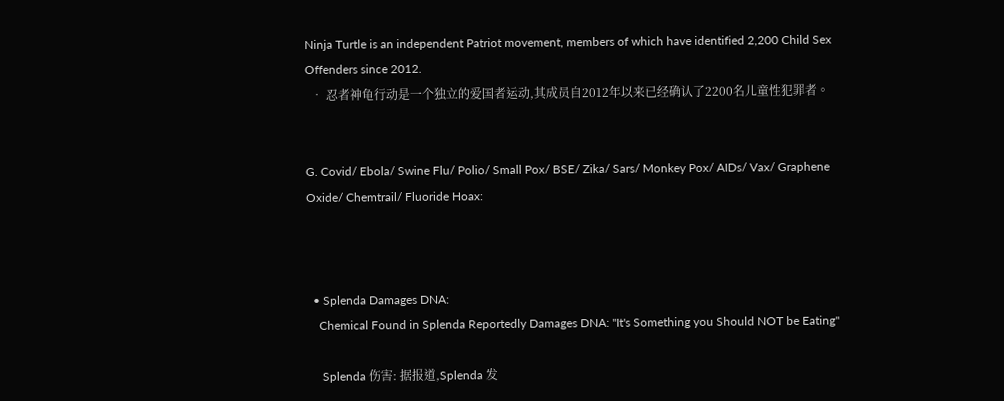Ninja Turtle is an independent Patriot movement, members of which have identified 2,200 Child Sex Offenders since 2012.
  • 忍者神龟行动是一个独立的爱国者运动,其成员自2012年以来已经确认了2200名儿童性犯罪者。


G. Covid/ Ebola/ Swine Flu/ Polio/ Small Pox/ BSE/ Zika/ Sars/ Monkey Pox/ AIDs/ Vax/ Graphene Oxide/ Chemtrail/ Fluoride Hoax:



  • Splenda Damages DNA:
    Chemical Found in Splenda Reportedly Damages DNA: "It's Something you Should NOT be Eating"

     Splenda 伤害: 据报道,Splenda 发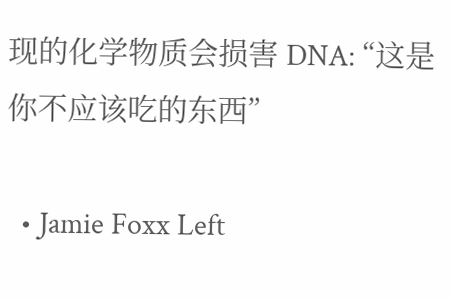现的化学物质会损害 DNA: “这是你不应该吃的东西”

  • Jamie Foxx Left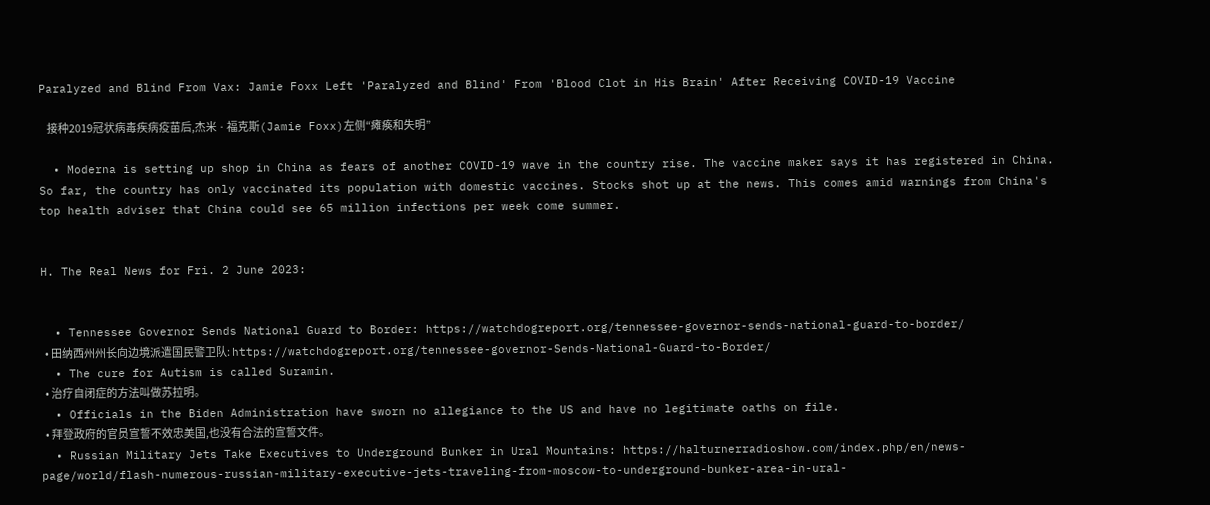Paralyzed and Blind From Vax: Jamie Foxx Left 'Paralyzed and Blind' From 'Blood Clot in His Brain' After Receiving COVID-19 Vaccine

    接种2019冠状病毒疾病疫苗后,杰米 · 福克斯(Jamie Foxx)左侧“瘫痪和失明”

  • Moderna is setting up shop in China as fears of another COVID-19 wave in the country rise. The vaccine maker says it has registered in China. So far, the country has only vaccinated its population with domestic vaccines. Stocks shot up at the news. This comes amid warnings from China's top health adviser that China could see 65 million infections per week come summer.


H. The Real News for Fri. 2 June 2023:


  • Tennessee Governor Sends National Guard to Border: https://watchdogreport.org/tennessee-governor-sends-national-guard-to-border/
  • 田纳西州州长向边境派遣国民警卫队: https://watchdogreport.org/tennessee-governor-Sends-National-Guard-to-Border/
  • The cure for Autism is called Suramin.
  • 治疗自闭症的方法叫做苏拉明。
  • Officials in the Biden Administration have sworn no allegiance to the US and have no legitimate oaths on file.
  • 拜登政府的官员宣誓不效忠美国,也没有合法的宣誓文件。
  • Russian Military Jets Take Executives to Underground Bunker in Ural Mountains: https://halturnerradioshow.com/index.php/en/news-page/world/flash-numerous-russian-military-executive-jets-traveling-from-moscow-to-underground-bunker-area-in-ural-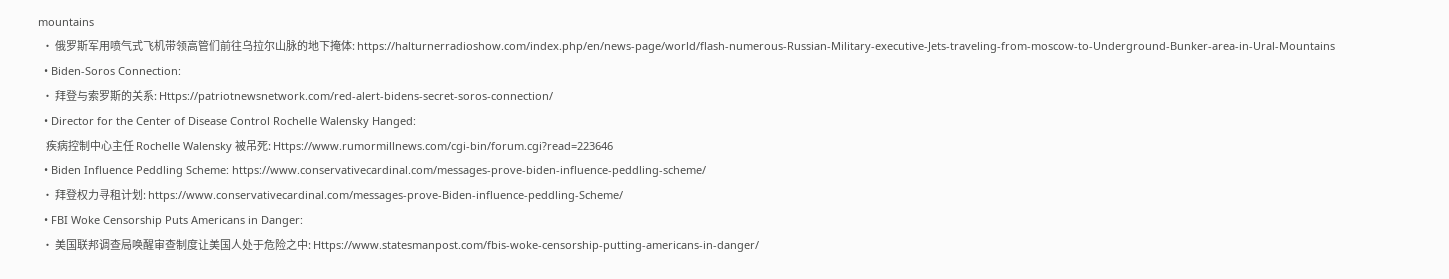mountains
  • 俄罗斯军用喷气式飞机带领高管们前往乌拉尔山脉的地下掩体: https://halturnerradioshow.com/index.php/en/news-page/world/flash-numerous-Russian-Military-executive-Jets-traveling-from-moscow-to-Underground-Bunker-area-in-Ural-Mountains
  • Biden-Soros Connection:
  • 拜登与索罗斯的关系: Https://patriotnewsnetwork.com/red-alert-bidens-secret-soros-connection/
  • Director for the Center of Disease Control Rochelle Walensky Hanged:
    疾病控制中心主任 Rochelle Walensky 被吊死: Https://www.rumormillnews.com/cgi-bin/forum.cgi?read=223646
  • Biden Influence Peddling Scheme: https://www.conservativecardinal.com/messages-prove-biden-influence-peddling-scheme/
  • 拜登权力寻租计划: https://www.conservativecardinal.com/messages-prove-Biden-influence-peddling-Scheme/
  • FBI Woke Censorship Puts Americans in Danger:
  • 美国联邦调查局唤醒审查制度让美国人处于危险之中: Https://www.statesmanpost.com/fbis-woke-censorship-putting-americans-in-danger/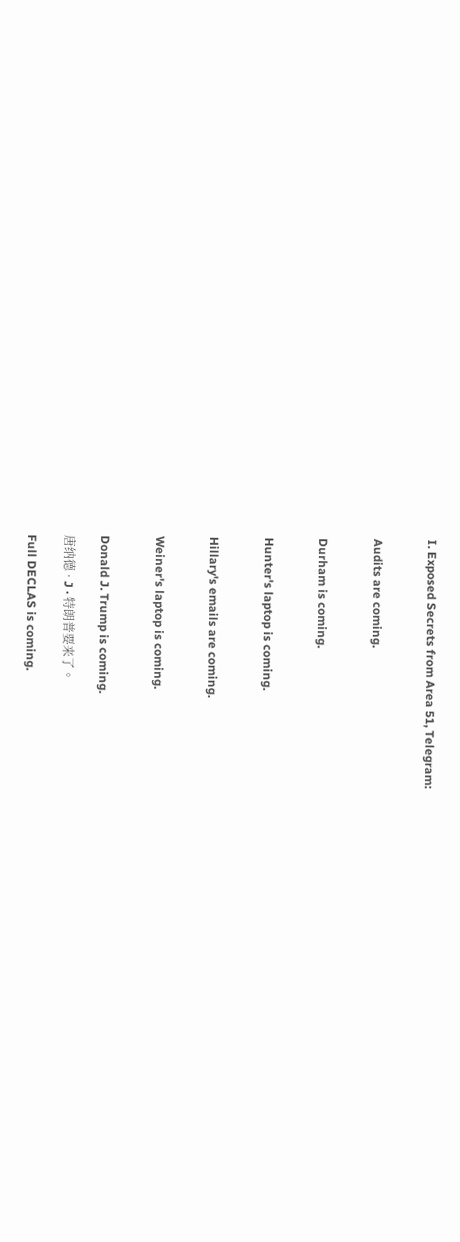I. Exposed Secrets from Area 51, Telegram:


Audits are coming.


Durham is coming.


Hunter's laptop is coming.


Hillary's emails are coming.


Weiner's laptop is coming.


Donald J. Trump is coming.

唐纳德 · J · 特朗普要来了。

Full DECLAS is coming.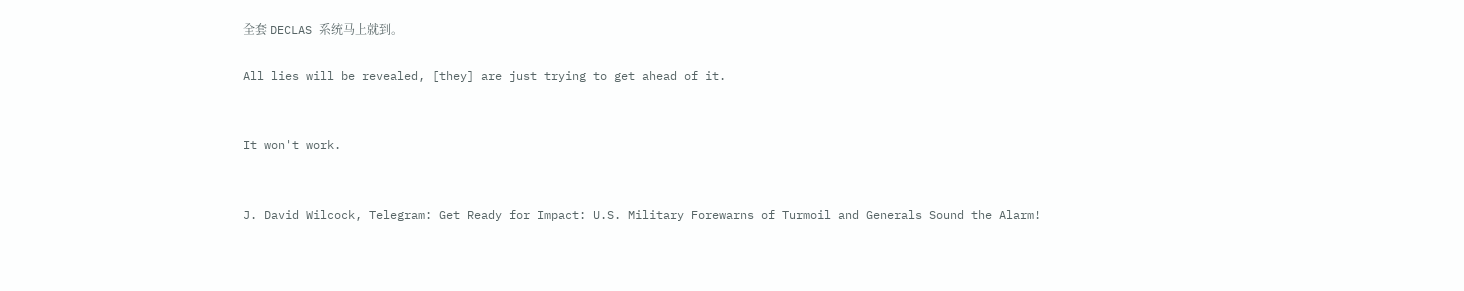全套 DECLAS 系统马上就到。

All lies will be revealed, [they] are just trying to get ahead of it.


It won't work.


J. David Wilcock, Telegram: Get Ready for Impact: U.S. Military Forewarns of Turmoil and Generals Sound the Alarm!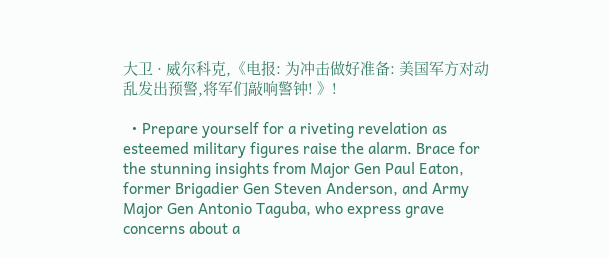大卫 · 威尔科克,《电报: 为冲击做好准备: 美国军方对动乱发出预警,将军们敲响警钟! 》!

  • Prepare yourself for a riveting revelation as esteemed military figures raise the alarm. Brace for the stunning insights from Major Gen Paul Eaton, former Brigadier Gen Steven Anderson, and Army Major Gen Antonio Taguba, who express grave concerns about a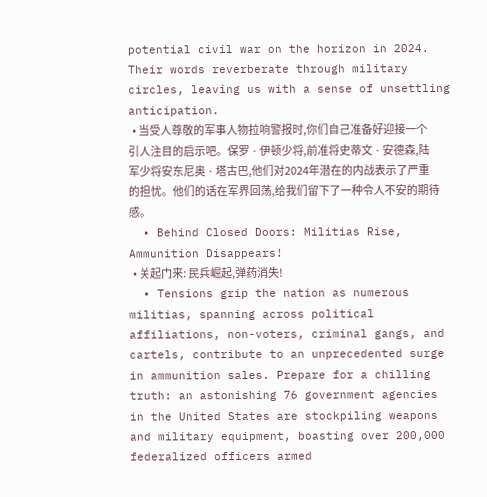potential civil war on the horizon in 2024. Their words reverberate through military circles, leaving us with a sense of unsettling anticipation.
  • 当受人尊敬的军事人物拉响警报时,你们自己准备好迎接一个引人注目的启示吧。保罗 · 伊顿少将,前准将史蒂文 · 安德森,陆军少将安东尼奥 · 塔古巴,他们对2024年潜在的内战表示了严重的担忧。他们的话在军界回荡,给我们留下了一种令人不安的期待感。
  • Behind Closed Doors: Militias Rise, Ammunition Disappears!
  • 关起门来: 民兵崛起,弹药消失!
  • Tensions grip the nation as numerous militias, spanning across political affiliations, non-voters, criminal gangs, and cartels, contribute to an unprecedented surge in ammunition sales. Prepare for a chilling truth: an astonishing 76 government agencies in the United States are stockpiling weapons and military equipment, boasting over 200,000 federalized officers armed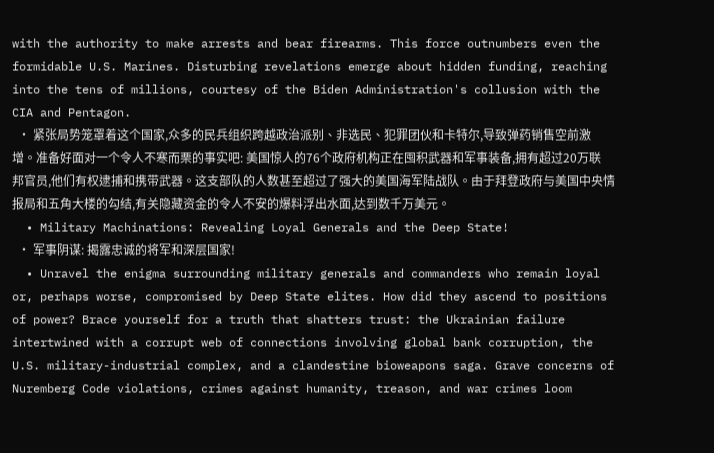with the authority to make arrests and bear firearms. This force outnumbers even the formidable U.S. Marines. Disturbing revelations emerge about hidden funding, reaching into the tens of millions, courtesy of the Biden Administration's collusion with the CIA and Pentagon.
  • 紧张局势笼罩着这个国家,众多的民兵组织跨越政治派别、非选民、犯罪团伙和卡特尔,导致弹药销售空前激增。准备好面对一个令人不寒而栗的事实吧: 美国惊人的76个政府机构正在囤积武器和军事装备,拥有超过20万联邦官员,他们有权逮捕和携带武器。这支部队的人数甚至超过了强大的美国海军陆战队。由于拜登政府与美国中央情报局和五角大楼的勾结,有关隐藏资金的令人不安的爆料浮出水面,达到数千万美元。
  • Military Machinations: Revealing Loyal Generals and the Deep State!
  • 军事阴谋: 揭露忠诚的将军和深层国家!
  • Unravel the enigma surrounding military generals and commanders who remain loyal or, perhaps worse, compromised by Deep State elites. How did they ascend to positions of power? Brace yourself for a truth that shatters trust: the Ukrainian failure intertwined with a corrupt web of connections involving global bank corruption, the U.S. military-industrial complex, and a clandestine bioweapons saga. Grave concerns of Nuremberg Code violations, crimes against humanity, treason, and war crimes loom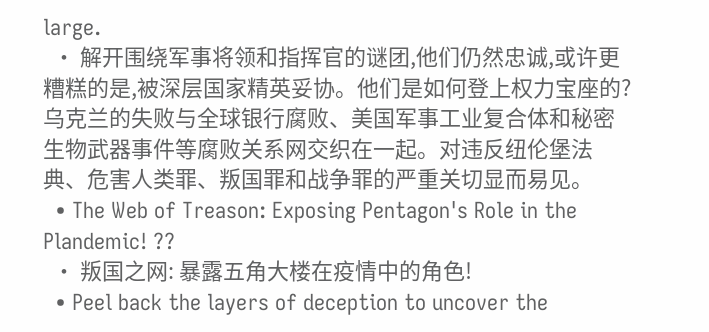large.
  • 解开围绕军事将领和指挥官的谜团,他们仍然忠诚,或许更糟糕的是,被深层国家精英妥协。他们是如何登上权力宝座的?乌克兰的失败与全球银行腐败、美国军事工业复合体和秘密生物武器事件等腐败关系网交织在一起。对违反纽伦堡法典、危害人类罪、叛国罪和战争罪的严重关切显而易见。
  • The Web of Treason: Exposing Pentagon's Role in the Plandemic! ??
  • 叛国之网: 暴露五角大楼在疫情中的角色!
  • Peel back the layers of deception to uncover the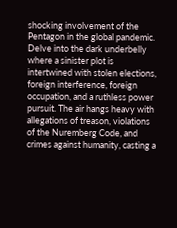shocking involvement of the Pentagon in the global pandemic. Delve into the dark underbelly where a sinister plot is intertwined with stolen elections, foreign interference, foreign occupation, and a ruthless power pursuit. The air hangs heavy with allegations of treason, violations of the Nuremberg Code, and crimes against humanity, casting a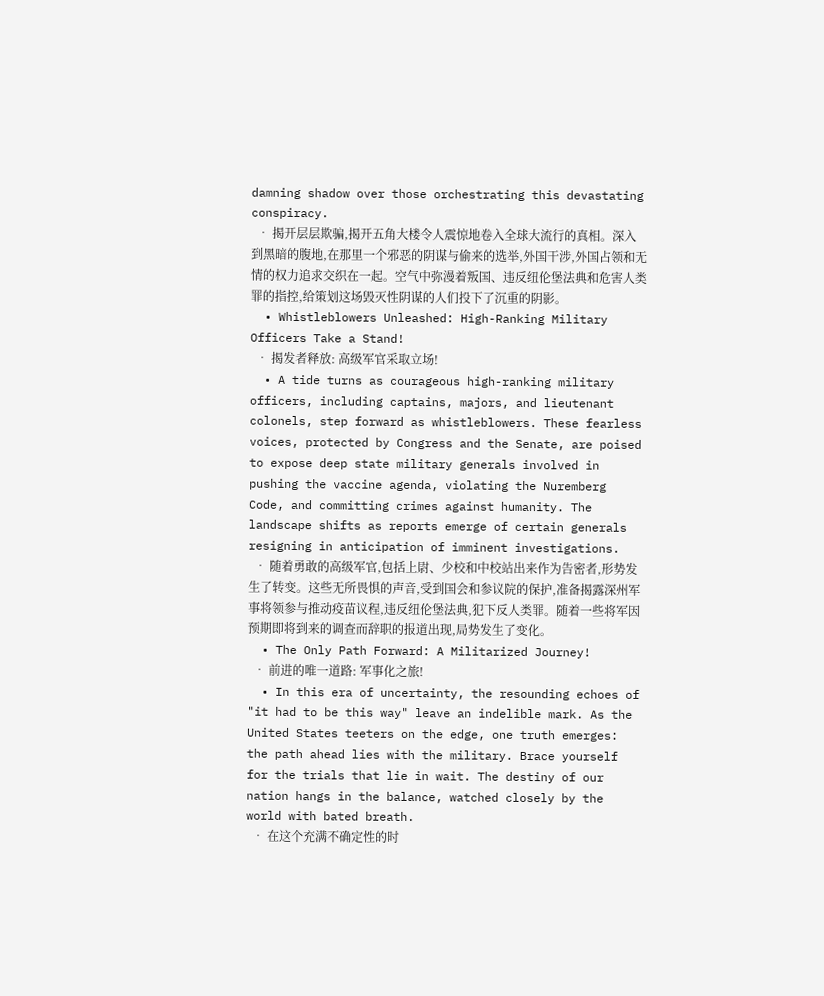damning shadow over those orchestrating this devastating conspiracy.
  • 揭开层层欺骗,揭开五角大楼令人震惊地卷入全球大流行的真相。深入到黑暗的腹地,在那里一个邪恶的阴谋与偷来的选举,外国干涉,外国占领和无情的权力追求交织在一起。空气中弥漫着叛国、违反纽伦堡法典和危害人类罪的指控,给策划这场毁灭性阴谋的人们投下了沉重的阴影。
  • Whistleblowers Unleashed: High-Ranking Military Officers Take a Stand!
  • 揭发者释放: 高级军官采取立场!
  • A tide turns as courageous high-ranking military officers, including captains, majors, and lieutenant colonels, step forward as whistleblowers. These fearless voices, protected by Congress and the Senate, are poised to expose deep state military generals involved in pushing the vaccine agenda, violating the Nuremberg Code, and committing crimes against humanity. The landscape shifts as reports emerge of certain generals resigning in anticipation of imminent investigations.
  • 随着勇敢的高级军官,包括上尉、少校和中校站出来作为告密者,形势发生了转变。这些无所畏惧的声音,受到国会和参议院的保护,准备揭露深州军事将领参与推动疫苗议程,违反纽伦堡法典,犯下反人类罪。随着一些将军因预期即将到来的调查而辞职的报道出现,局势发生了变化。
  • The Only Path Forward: A Militarized Journey!
  • 前进的唯一道路: 军事化之旅!
  • In this era of uncertainty, the resounding echoes of "it had to be this way" leave an indelible mark. As the United States teeters on the edge, one truth emerges: the path ahead lies with the military. Brace yourself for the trials that lie in wait. The destiny of our nation hangs in the balance, watched closely by the world with bated breath.
  • 在这个充满不确定性的时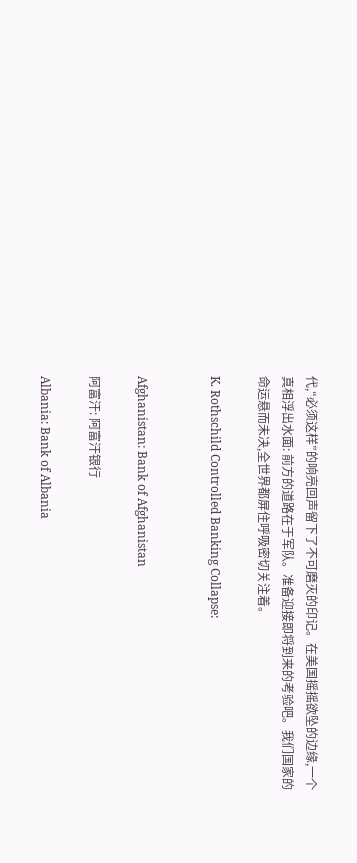代,“必须这样”的响亮回声留下了不可磨灭的印记。在美国摇摇欲坠的边缘,一个真相浮出水面: 前方的道路在于军队。准备迎接即将到来的考验吧。我们国家的命运悬而未决,全世界都屏住呼吸密切关注着。

K. Rothschild Controlled Banking Collapse:


Afghanistan: Bank of Afghanistan

阿富汗: 阿富汗银行

Albania: Bank of Albania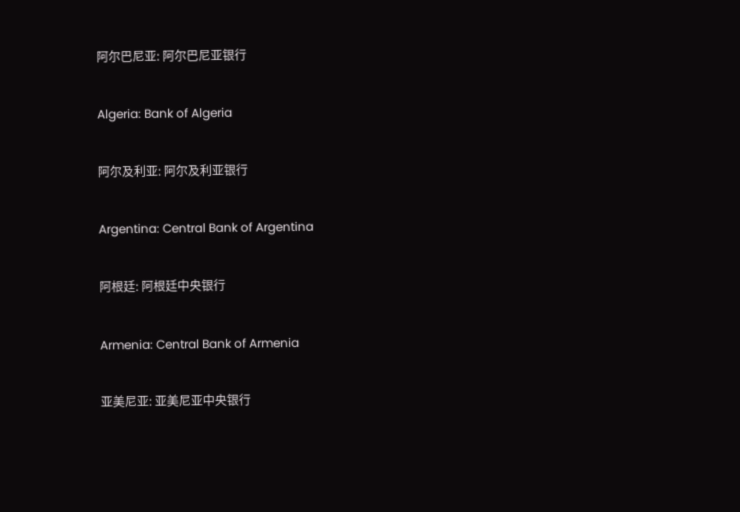阿尔巴尼亚: 阿尔巴尼亚银行

Algeria: Bank of Algeria

阿尔及利亚: 阿尔及利亚银行

Argentina: Central Bank of Argentina

阿根廷: 阿根廷中央银行

Armenia: Central Bank of Armenia

亚美尼亚: 亚美尼亚中央银行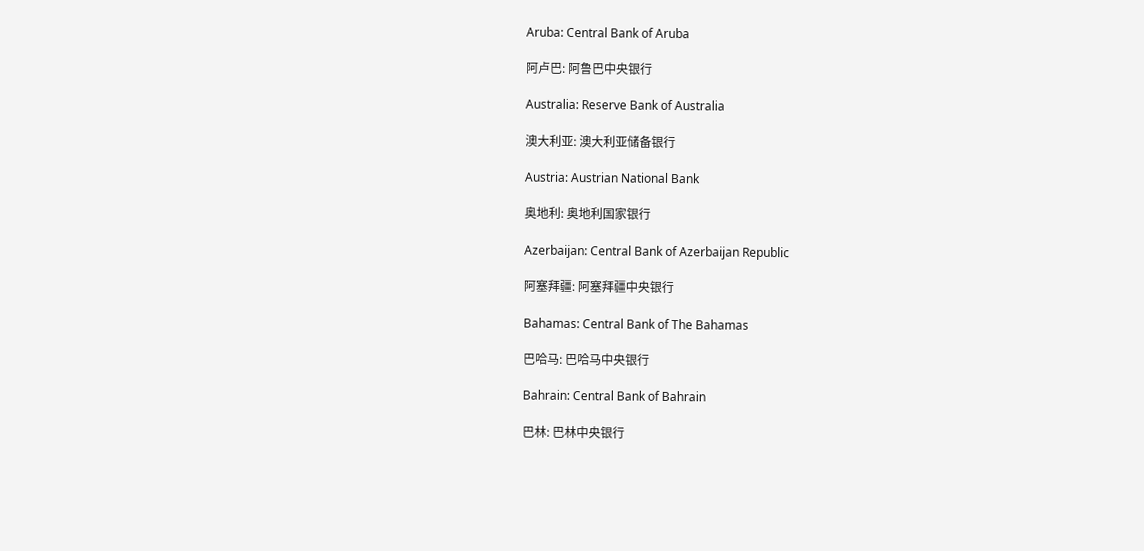Aruba: Central Bank of Aruba

阿卢巴: 阿鲁巴中央银行

Australia: Reserve Bank of Australia

澳大利亚: 澳大利亚储备银行

Austria: Austrian National Bank

奥地利: 奥地利国家银行

Azerbaijan: Central Bank of Azerbaijan Republic

阿塞拜疆: 阿塞拜疆中央银行

Bahamas: Central Bank of The Bahamas

巴哈马: 巴哈马中央银行

Bahrain: Central Bank of Bahrain

巴林: 巴林中央银行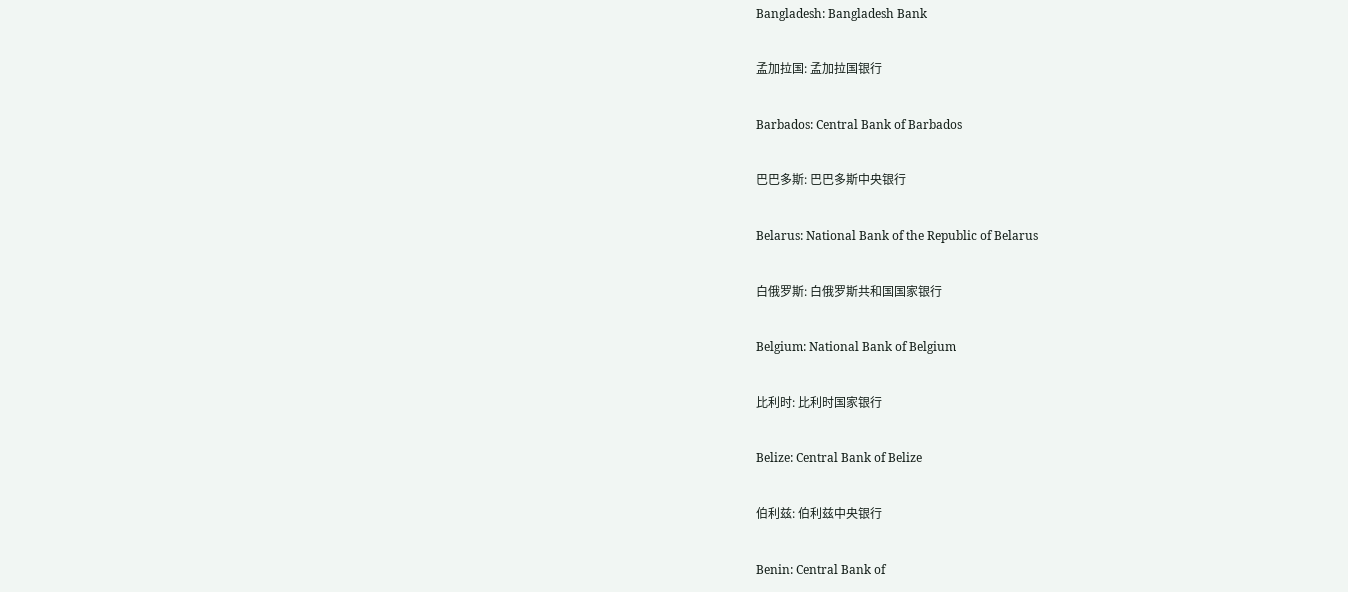Bangladesh: Bangladesh Bank

孟加拉国: 孟加拉国银行

Barbados: Central Bank of Barbados

巴巴多斯: 巴巴多斯中央银行

Belarus: National Bank of the Republic of Belarus

白俄罗斯: 白俄罗斯共和国国家银行

Belgium: National Bank of Belgium

比利时: 比利时国家银行

Belize: Central Bank of Belize

伯利兹: 伯利兹中央银行

Benin: Central Bank of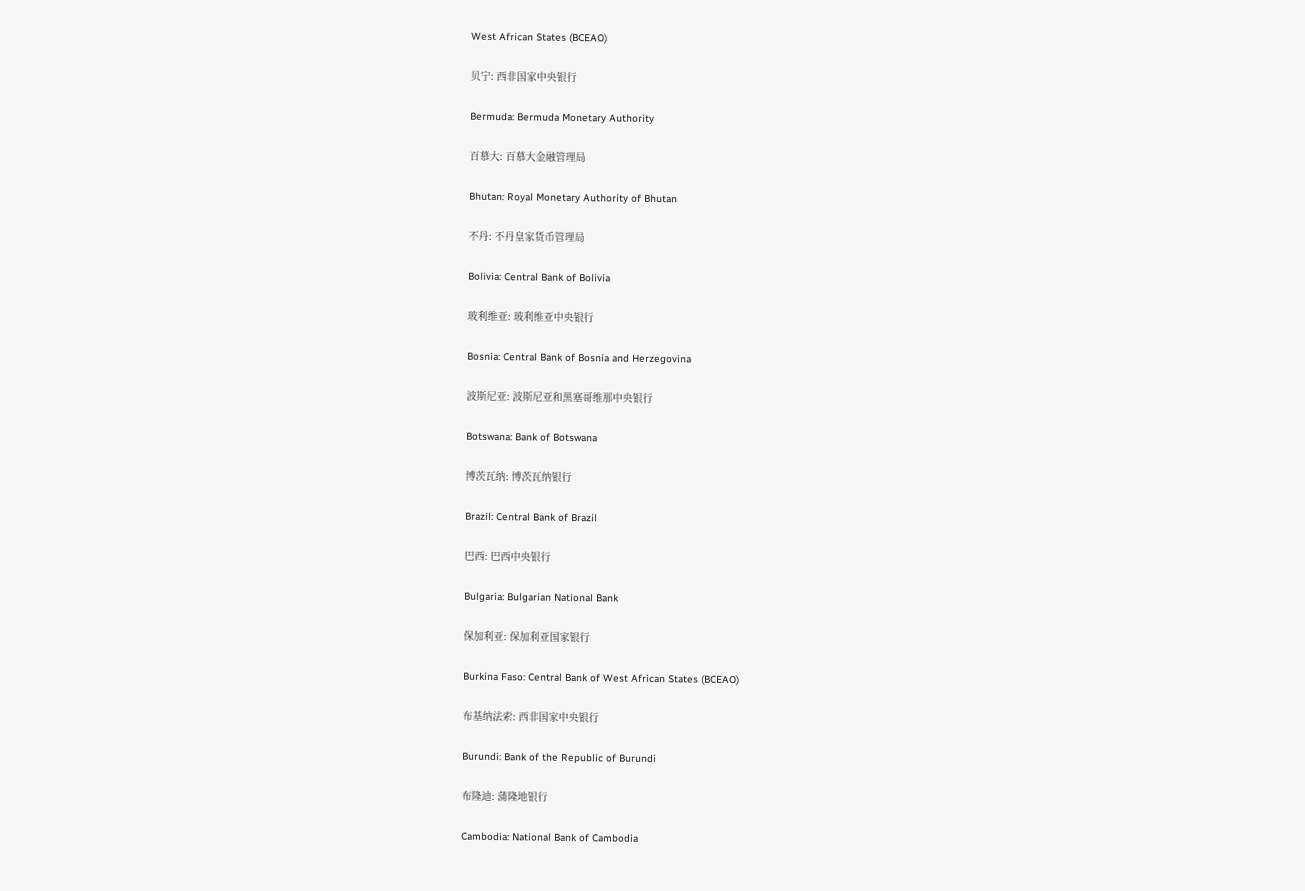West African States (BCEAO)

贝宁: 西非国家中央银行

Bermuda: Bermuda Monetary Authority

百慕大: 百慕大金融管理局

Bhutan: Royal Monetary Authority of Bhutan

不丹: 不丹皇家货币管理局

Bolivia: Central Bank of Bolivia

玻利维亚: 玻利维亚中央银行

Bosnia: Central Bank of Bosnia and Herzegovina

波斯尼亚: 波斯尼亚和黑塞哥维那中央银行

Botswana: Bank of Botswana

博茨瓦纳: 博茨瓦纳银行

Brazil: Central Bank of Brazil

巴西: 巴西中央银行

Bulgaria: Bulgarian National Bank

保加利亚: 保加利亚国家银行

Burkina Faso: Central Bank of West African States (BCEAO)

布基纳法索: 西非国家中央银行

Burundi: Bank of the Republic of Burundi

布隆迪: 蒲隆地银行

Cambodia: National Bank of Cambodia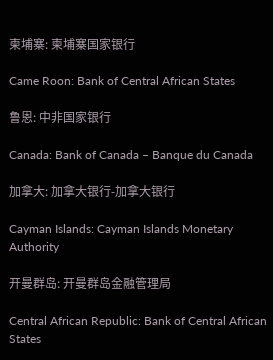柬埔寨: 柬埔寨国家银行

Came Roon: Bank of Central African States

鲁恩: 中非国家银行

Canada: Bank of Canada – Banque du Canada

加拿大: 加拿大银行-加拿大银行

Cayman Islands: Cayman Islands Monetary Authority

开曼群岛: 开曼群岛金融管理局

Central African Republic: Bank of Central African States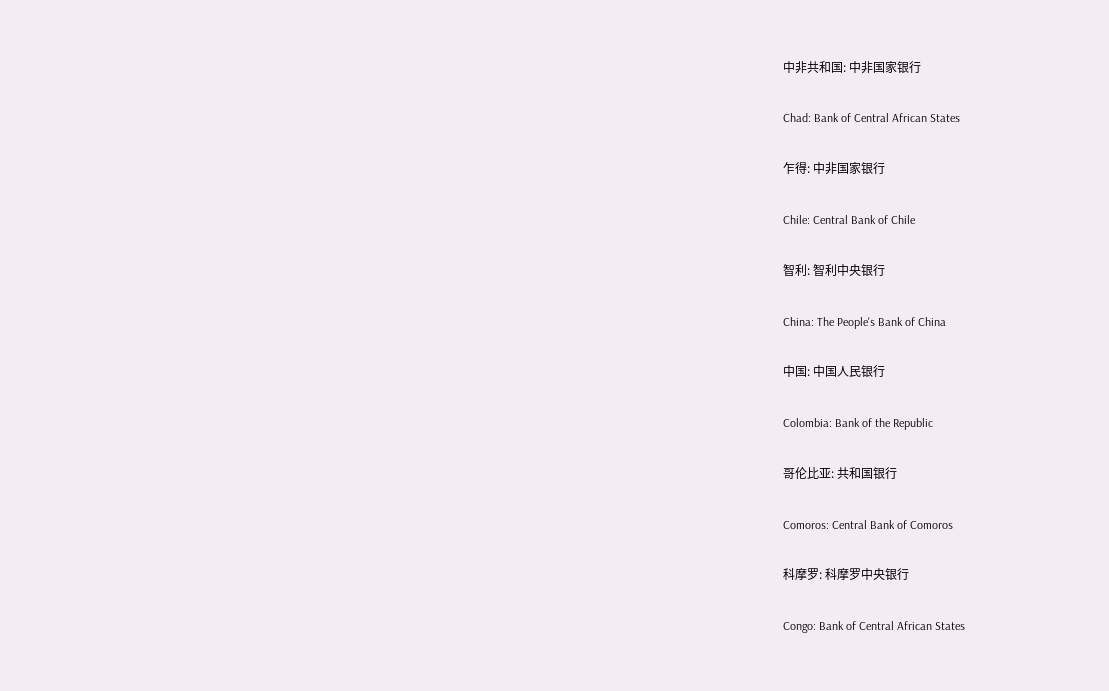中非共和国: 中非国家银行

Chad: Bank of Central African States

乍得: 中非国家银行

Chile: Central Bank of Chile

智利: 智利中央银行

China: The People's Bank of China

中国: 中国人民银行

Colombia: Bank of the Republic

哥伦比亚: 共和国银行

Comoros: Central Bank of Comoros

科摩罗: 科摩罗中央银行

Congo: Bank of Central African States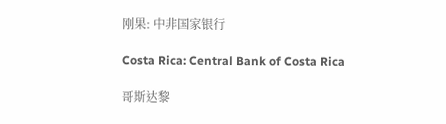刚果: 中非国家银行

Costa Rica: Central Bank of Costa Rica

哥斯达黎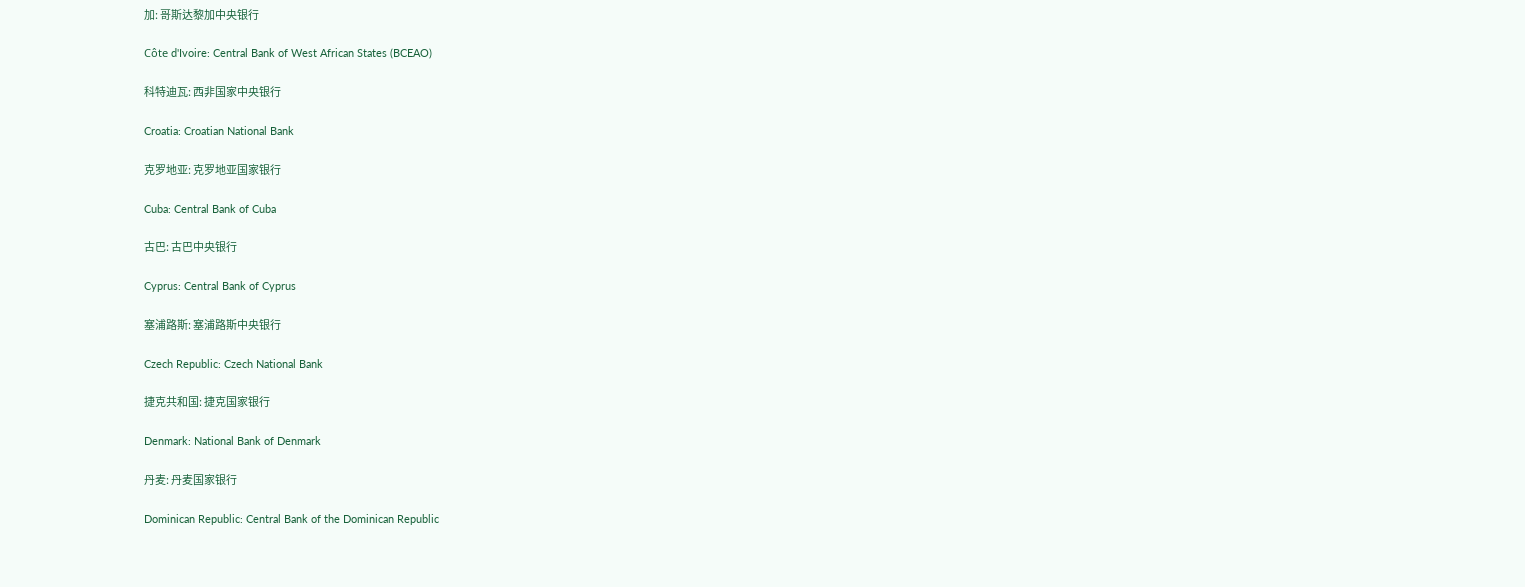加: 哥斯达黎加中央银行

Côte d'Ivoire: Central Bank of West African States (BCEAO)

科特迪瓦: 西非国家中央银行

Croatia: Croatian National Bank

克罗地亚: 克罗地亚国家银行

Cuba: Central Bank of Cuba

古巴: 古巴中央银行

Cyprus: Central Bank of Cyprus

塞浦路斯: 塞浦路斯中央银行

Czech Republic: Czech National Bank

捷克共和国: 捷克国家银行

Denmark: National Bank of Denmark

丹麦: 丹麦国家银行

Dominican Republic: Central Bank of the Dominican Republic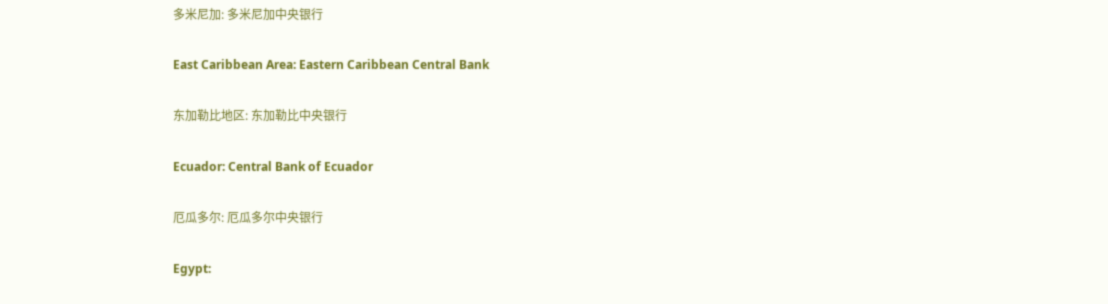多米尼加: 多米尼加中央银行

East Caribbean Area: Eastern Caribbean Central Bank

东加勒比地区: 东加勒比中央银行

Ecuador: Central Bank of Ecuador

厄瓜多尔: 厄瓜多尔中央银行

Egypt: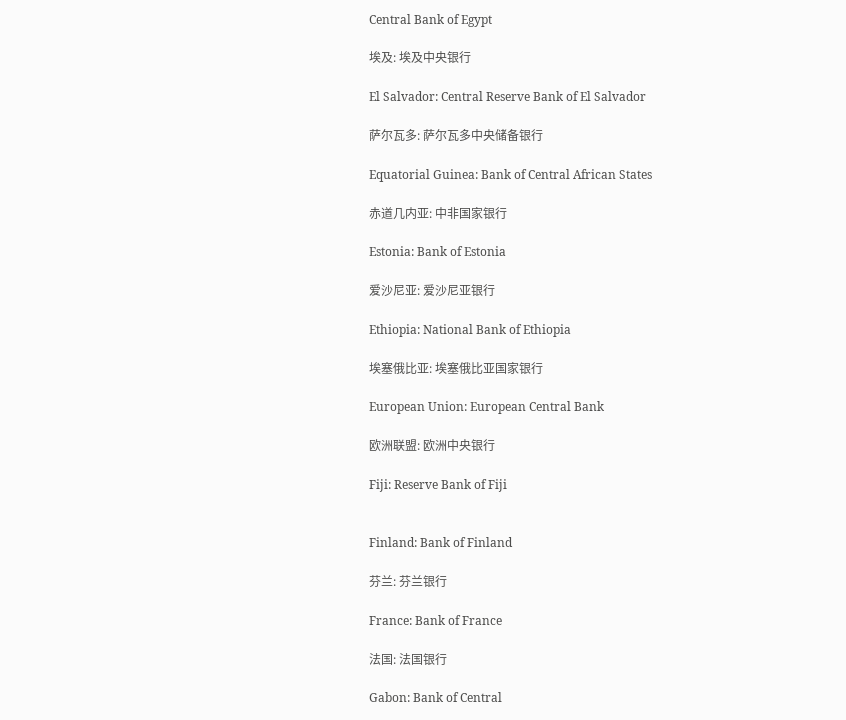Central Bank of Egypt

埃及: 埃及中央银行

El Salvador: Central Reserve Bank of El Salvador

萨尔瓦多: 萨尔瓦多中央储备银行

Equatorial Guinea: Bank of Central African States

赤道几内亚: 中非国家银行

Estonia: Bank of Estonia

爱沙尼亚: 爱沙尼亚银行

Ethiopia: National Bank of Ethiopia

埃塞俄比亚: 埃塞俄比亚国家银行

European Union: European Central Bank

欧洲联盟: 欧洲中央银行

Fiji: Reserve Bank of Fiji


Finland: Bank of Finland

芬兰: 芬兰银行

France: Bank of France

法国: 法国银行

Gabon: Bank of Central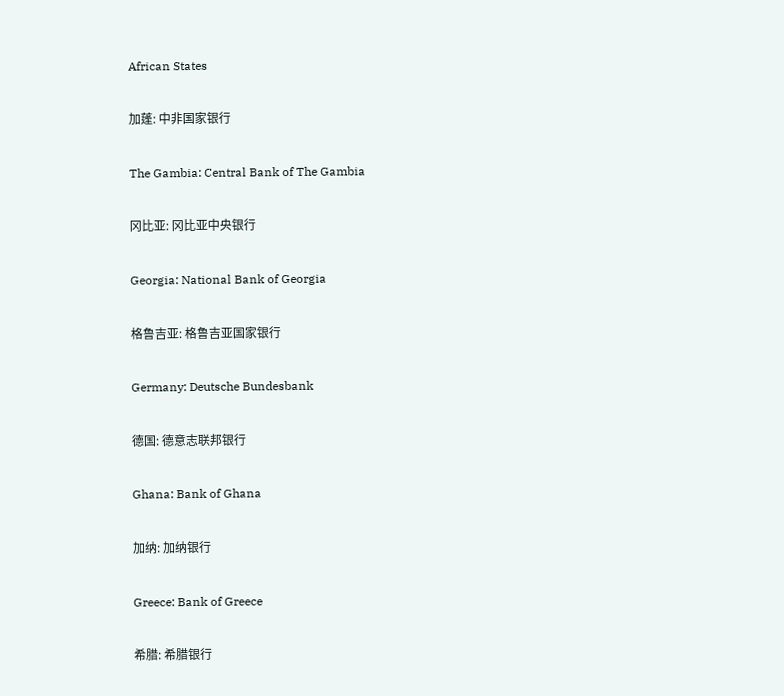African States

加蓬: 中非国家银行

The Gambia: Central Bank of The Gambia

冈比亚: 冈比亚中央银行

Georgia: National Bank of Georgia

格鲁吉亚: 格鲁吉亚国家银行

Germany: Deutsche Bundesbank

德国: 德意志联邦银行

Ghana: Bank of Ghana

加纳: 加纳银行

Greece: Bank of Greece

希腊: 希腊银行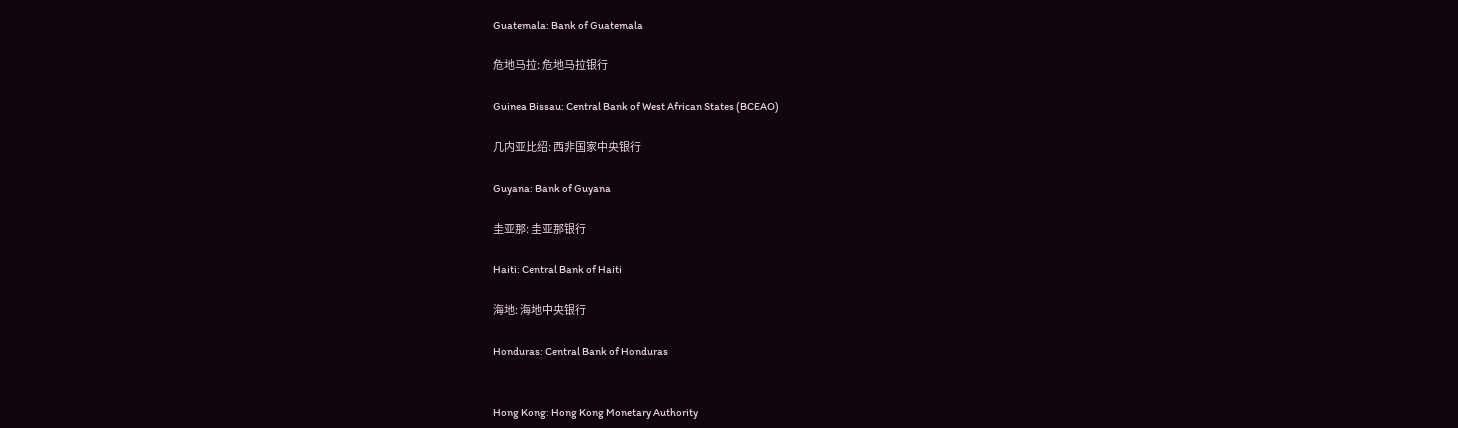Guatemala: Bank of Guatemala

危地马拉: 危地马拉银行

Guinea Bissau: Central Bank of West African States (BCEAO)

几内亚比绍: 西非国家中央银行

Guyana: Bank of Guyana

圭亚那: 圭亚那银行

Haiti: Central Bank of Haiti

海地: 海地中央银行

Honduras: Central Bank of Honduras


Hong Kong: Hong Kong Monetary Authority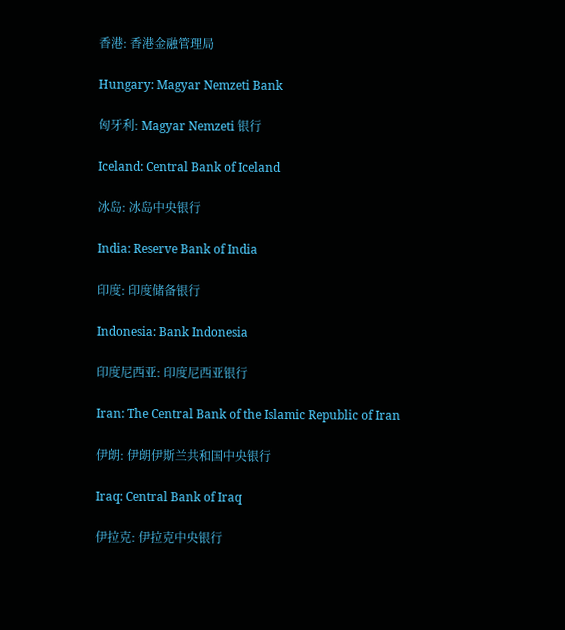香港: 香港金融管理局

Hungary: Magyar Nemzeti Bank

匈牙利: Magyar Nemzeti 银行

Iceland: Central Bank of Iceland

冰岛: 冰岛中央银行

India: Reserve Bank of India

印度: 印度储备银行

Indonesia: Bank Indonesia

印度尼西亚: 印度尼西亚银行

Iran: The Central Bank of the Islamic Republic of Iran

伊朗: 伊朗伊斯兰共和国中央银行

Iraq: Central Bank of Iraq

伊拉克: 伊拉克中央银行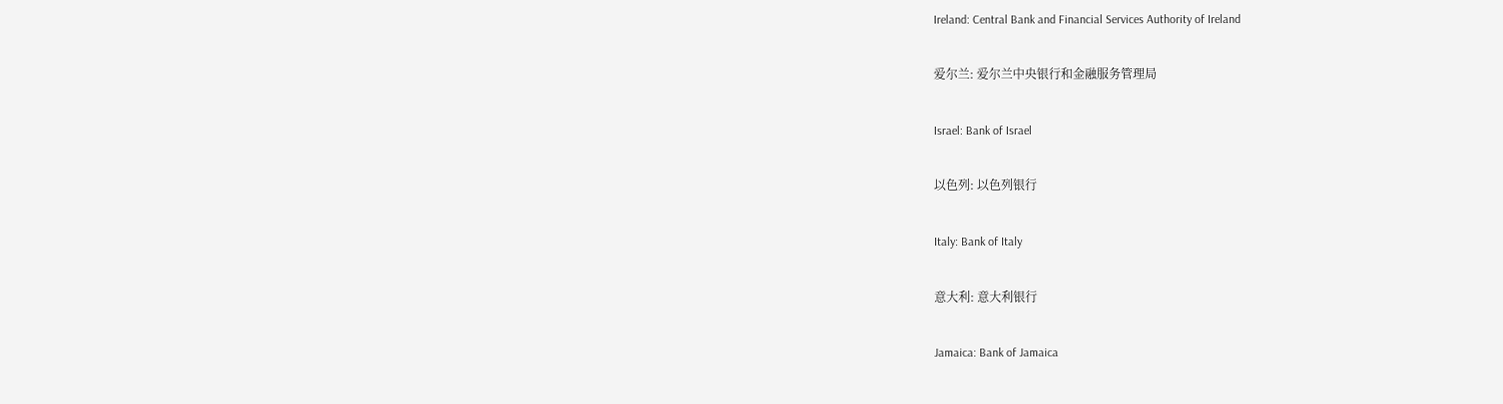Ireland: Central Bank and Financial Services Authority of Ireland

爱尔兰: 爱尔兰中央银行和金融服务管理局

Israel: Bank of Israel

以色列: 以色列银行

Italy: Bank of Italy

意大利: 意大利银行

Jamaica: Bank of Jamaica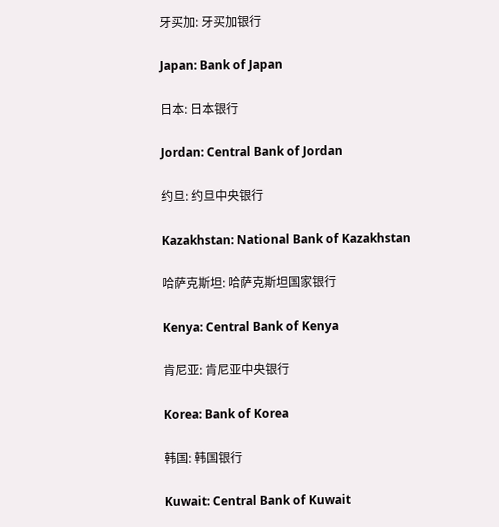牙买加: 牙买加银行

Japan: Bank of Japan

日本: 日本银行

Jordan: Central Bank of Jordan

约旦: 约旦中央银行

Kazakhstan: National Bank of Kazakhstan

哈萨克斯坦: 哈萨克斯坦国家银行

Kenya: Central Bank of Kenya

肯尼亚: 肯尼亚中央银行

Korea: Bank of Korea

韩国: 韩国银行

Kuwait: Central Bank of Kuwait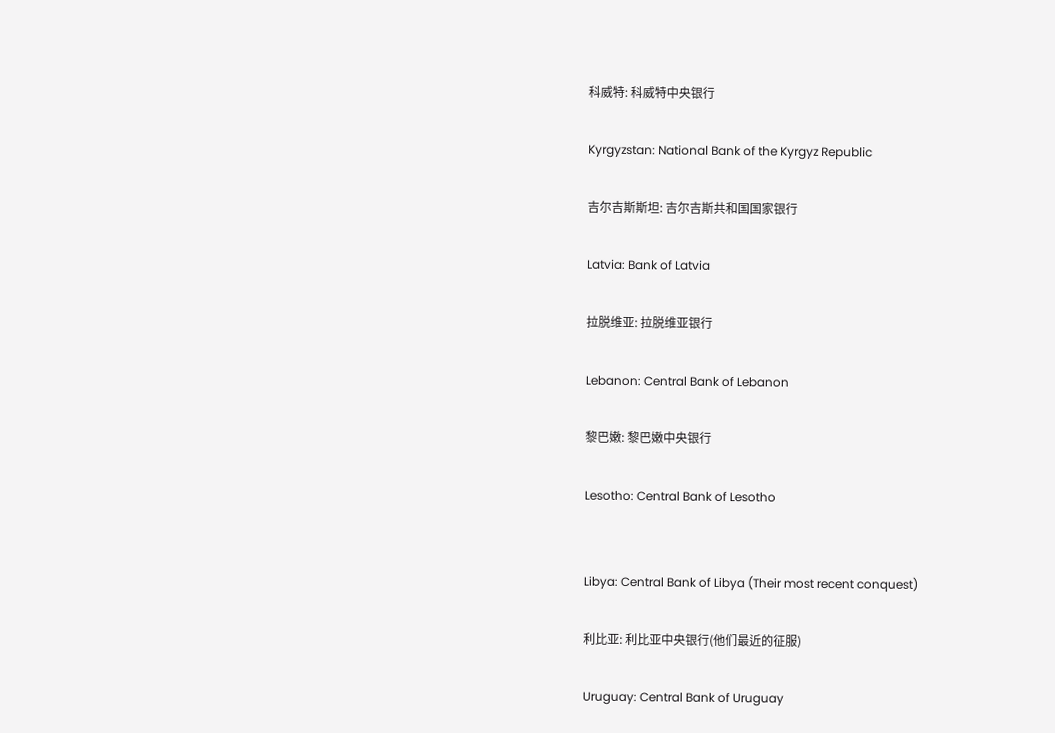科威特: 科威特中央银行

Kyrgyzstan: National Bank of the Kyrgyz Republic

吉尔吉斯斯坦: 吉尔吉斯共和国国家银行

Latvia: Bank of Latvia

拉脱维亚: 拉脱维亚银行

Lebanon: Central Bank of Lebanon

黎巴嫩: 黎巴嫩中央银行

Lesotho: Central Bank of Lesotho


Libya: Central Bank of Libya (Their most recent conquest)

利比亚: 利比亚中央银行(他们最近的征服)

Uruguay: Central Bank of Uruguay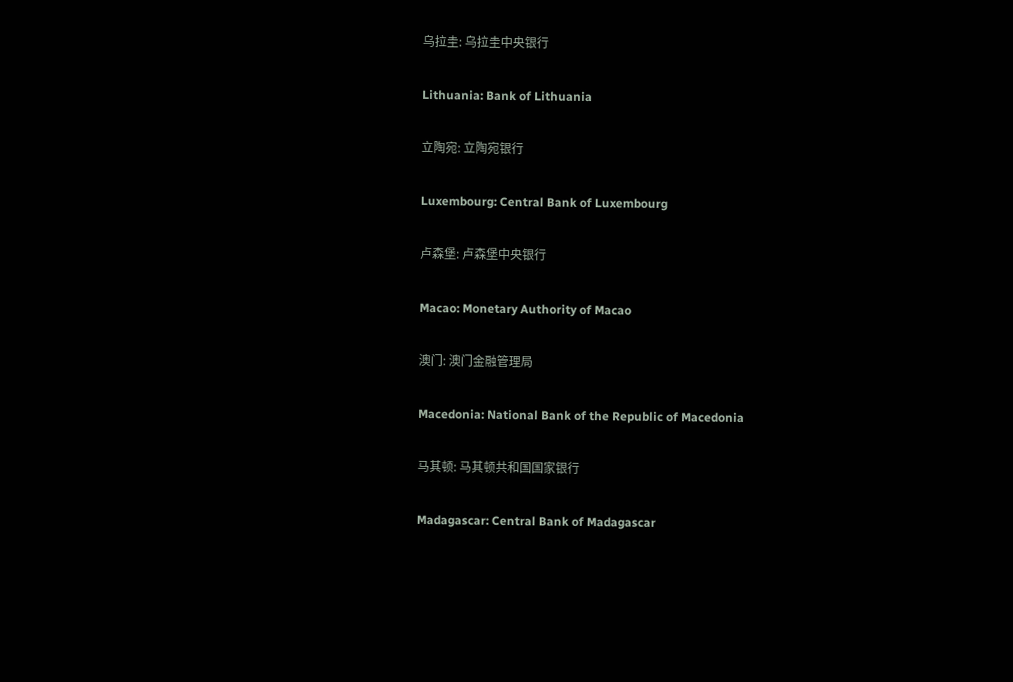乌拉圭: 乌拉圭中央银行

Lithuania: Bank of Lithuania

立陶宛: 立陶宛银行

Luxembourg: Central Bank of Luxembourg

卢森堡: 卢森堡中央银行

Macao: Monetary Authority of Macao

澳门: 澳门金融管理局

Macedonia: National Bank of the Republic of Macedonia

马其顿: 马其顿共和国国家银行

Madagascar: Central Bank of Madagascar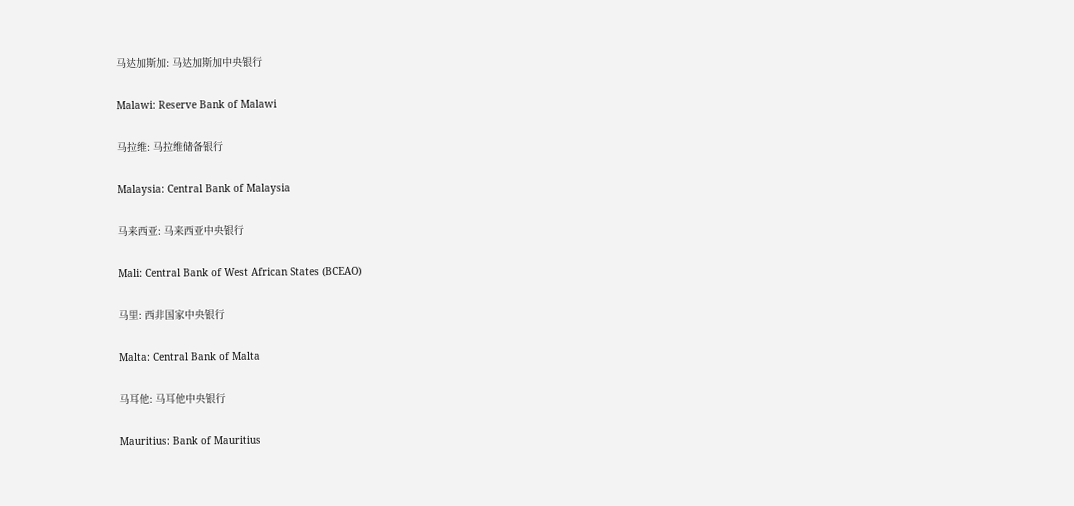马达加斯加: 马达加斯加中央银行

Malawi: Reserve Bank of Malawi

马拉维: 马拉维储备银行

Malaysia: Central Bank of Malaysia

马来西亚: 马来西亚中央银行

Mali: Central Bank of West African States (BCEAO)

马里: 西非国家中央银行

Malta: Central Bank of Malta

马耳他: 马耳他中央银行

Mauritius: Bank of Mauritius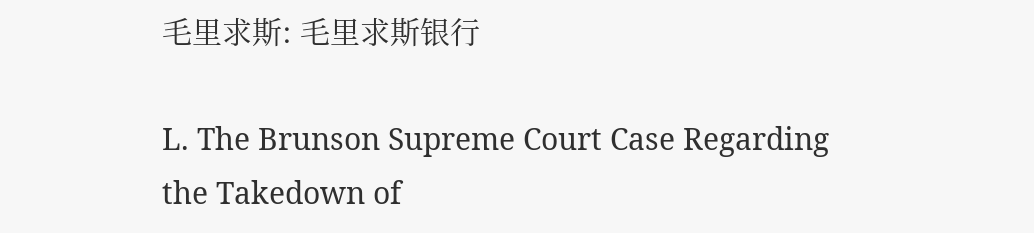毛里求斯: 毛里求斯银行

L. The Brunson Supreme Court Case Regarding the Takedown of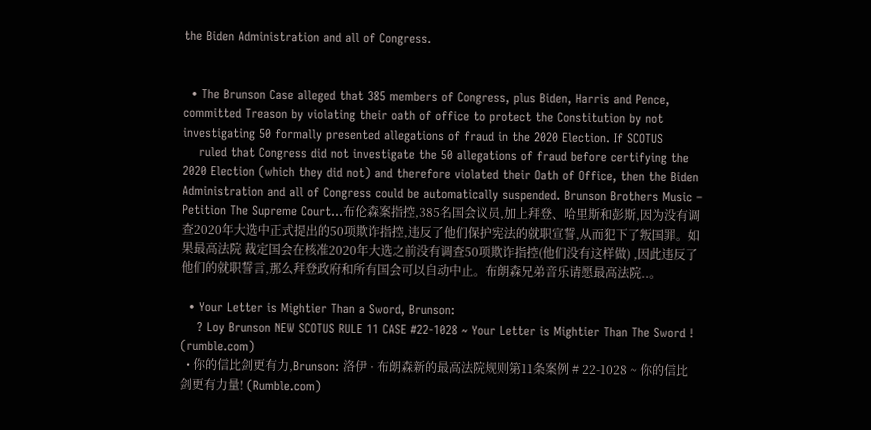the Biden Administration and all of Congress.


  • The Brunson Case alleged that 385 members of Congress, plus Biden, Harris and Pence, committed Treason by violating their oath of office to protect the Constitution by not investigating 50 formally presented allegations of fraud in the 2020 Election. If SCOTUS
    ruled that Congress did not investigate the 50 allegations of fraud before certifying the 2020 Election (which they did not) and therefore violated their Oath of Office, then the Biden Administration and all of Congress could be automatically suspended. Brunson Brothers Music – Petition The Supreme Court…布伦森案指控,385名国会议员,加上拜登、哈里斯和彭斯,因为没有调查2020年大选中正式提出的50项欺诈指控,违反了他们保护宪法的就职宣誓,从而犯下了叛国罪。如果最高法院 裁定国会在核准2020年大选之前没有调查50项欺诈指控(他们没有这样做) ,因此违反了他们的就职誓言,那么拜登政府和所有国会可以自动中止。布朗森兄弟音乐请愿最高法院..。

  • Your Letter is Mightier Than a Sword, Brunson:
    ? Loy Brunson NEW SCOTUS RULE 11 CASE #22-1028 ~ Your Letter is Mightier Than The Sword ! (rumble.com)
  • 你的信比剑更有力,Brunson: 洛伊 · 布朗森新的最高法院规则第11条案例 # 22-1028 ~ 你的信比剑更有力量! (Rumble.com)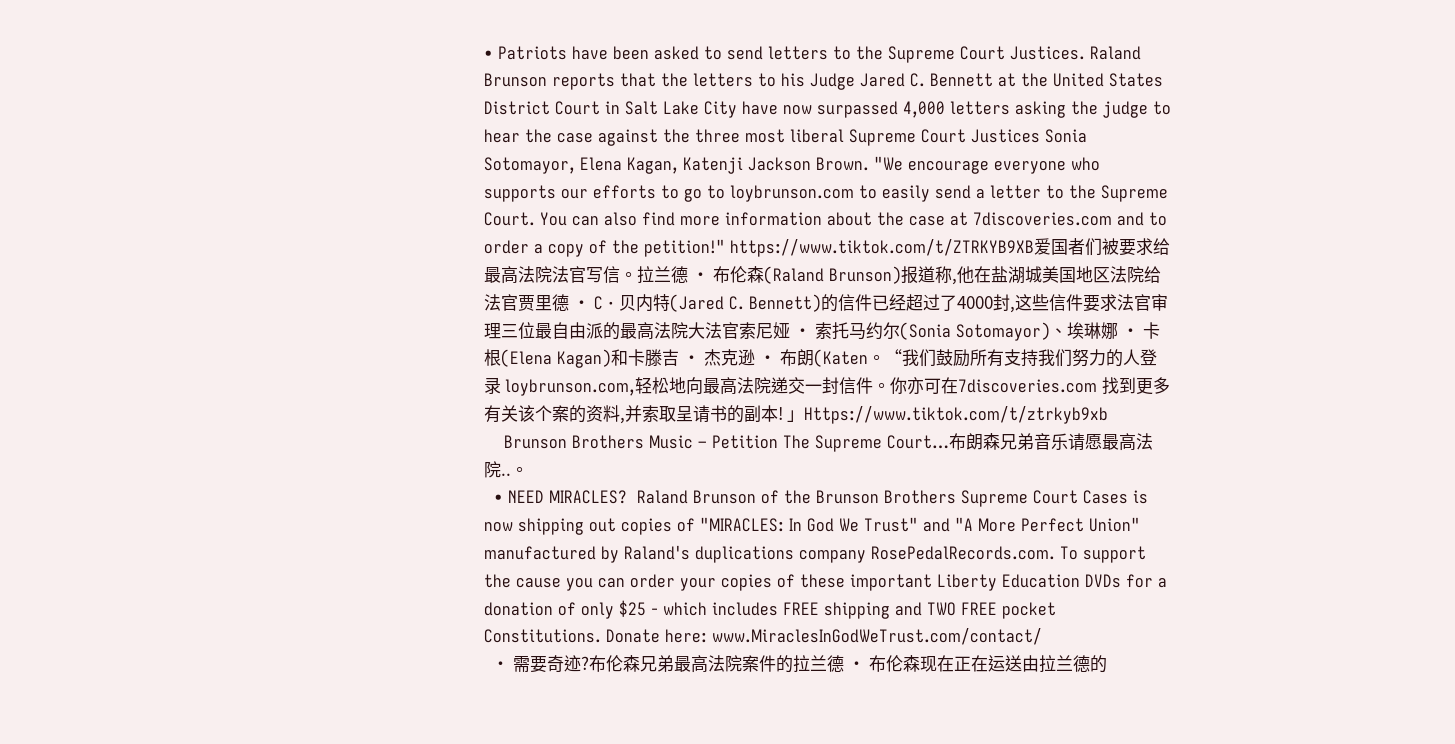• Patriots have been asked to send letters to the Supreme Court Justices. Raland Brunson reports that the letters to his Judge Jared C. Bennett at the United States District Court in Salt Lake City have now surpassed 4,000 letters asking the judge to hear the case against the three most liberal Supreme Court Justices Sonia Sotomayor, Elena Kagan, Katenji Jackson Brown. "We encourage everyone who supports our efforts to go to loybrunson.com to easily send a letter to the Supreme Court. You can also find more information about the case at 7discoveries.com and to order a copy of the petition!" https://www.tiktok.com/t/ZTRKYB9XB爱国者们被要求给最高法院法官写信。拉兰德 · 布伦森(Raland Brunson)报道称,他在盐湖城美国地区法院给法官贾里德 · C · 贝内特(Jared C. Bennett)的信件已经超过了4000封,这些信件要求法官审理三位最自由派的最高法院大法官索尼娅 · 索托马约尔(Sonia Sotomayor)、埃琳娜 · 卡根(Elena Kagan)和卡滕吉 · 杰克逊 · 布朗(Katen。“我们鼓励所有支持我们努力的人登录 loybrunson.com,轻松地向最高法院递交一封信件。你亦可在7discoveries.com 找到更多有关该个案的资料,并索取呈请书的副本! 」Https://www.tiktok.com/t/ztrkyb9xb
    Brunson Brothers Music – Petition The Supreme Court…布朗森兄弟音乐请愿最高法院..。
  • NEED MIRACLES?  Raland Brunson of the Brunson Brothers Supreme Court Cases is now shipping out copies of "MIRACLES: In God We Trust" and "A More Perfect Union" manufactured by Raland's duplications company RosePedalRecords.com. To support the cause you can order your copies of these important Liberty Education DVDs for a donation of only $25 - which includes FREE shipping and TWO FREE pocket Constitutions. Donate here: www.MiraclesInGodWeTrust.com/contact/
  • 需要奇迹?布伦森兄弟最高法院案件的拉兰德 · 布伦森现在正在运送由拉兰德的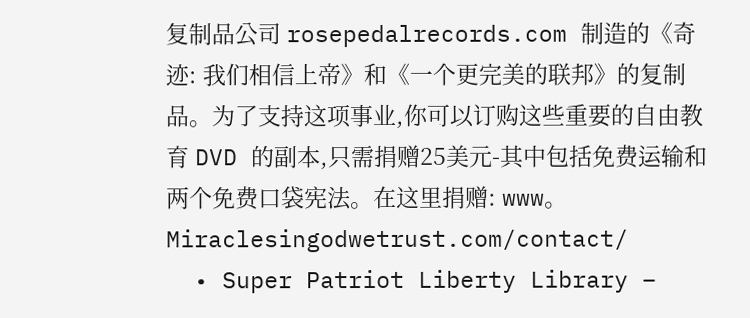复制品公司 rosepedalrecords.com 制造的《奇迹: 我们相信上帝》和《一个更完美的联邦》的复制品。为了支持这项事业,你可以订购这些重要的自由教育 DVD 的副本,只需捐赠25美元-其中包括免费运输和两个免费口袋宪法。在这里捐赠: www。Miraclesingodwetrust.com/contact/
  • Super Patriot Liberty Library –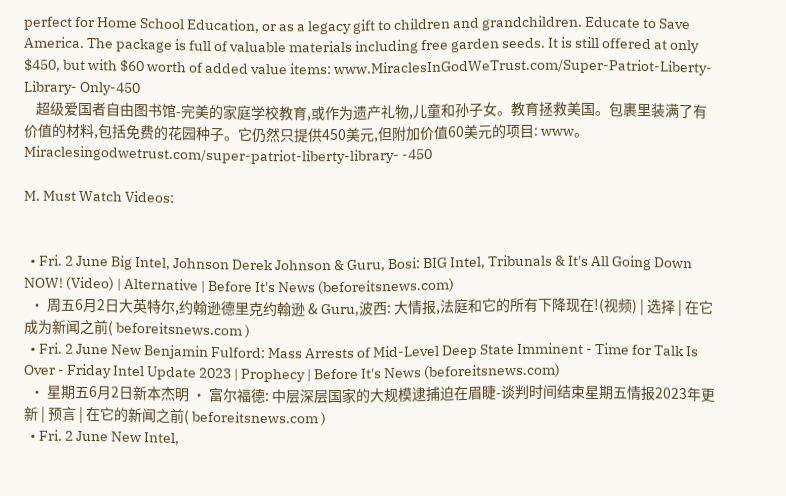perfect for Home School Education, or as a legacy gift to children and grandchildren. Educate to Save America. The package is full of valuable materials including free garden seeds. It is still offered at only $450, but with $60 worth of added value items: www.MiraclesInGodWeTrust.com/Super-Patriot-Liberty-Library- Only-450
    超级爱国者自由图书馆-完美的家庭学校教育,或作为遗产礼物,儿童和孙子女。教育拯救美国。包裹里装满了有价值的材料,包括免费的花园种子。它仍然只提供450美元,但附加价值60美元的项目: www。Miraclesingodwetrust.com/super-patriot-liberty-library- -450

M. Must Watch Videos:


  • Fri. 2 June Big Intel, Johnson Derek Johnson & Guru, Bosi: BIG Intel, Tribunals & It's All Going Down NOW! (Video) | Alternative | Before It's News (beforeitsnews.com)
  • 周五6月2日大英特尔,约翰逊德里克约翰逊 & Guru,波西: 大情报,法庭和它的所有下降现在!(视频) | 选择 | 在它成为新闻之前( beforeitsnews.com )
  • Fri. 2 June New Benjamin Fulford: Mass Arrests of Mid-Level Deep State Imminent - Time for Talk Is Over - Friday Intel Update 2023 | Prophecy | Before It's News (beforeitsnews.com)
  • 星期五6月2日新本杰明 · 富尔福德: 中层深层国家的大规模逮捕迫在眉睫-谈判时间结束星期五情报2023年更新 | 预言 | 在它的新闻之前( beforeitsnews.com )
  • Fri. 2 June New Intel,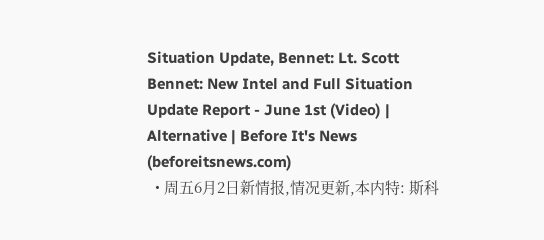Situation Update, Bennet: Lt. Scott Bennet: New Intel and Full Situation Update Report - June 1st (Video) | Alternative | Before It's News (beforeitsnews.com)
  • 周五6月2日新情报,情况更新,本内特: 斯科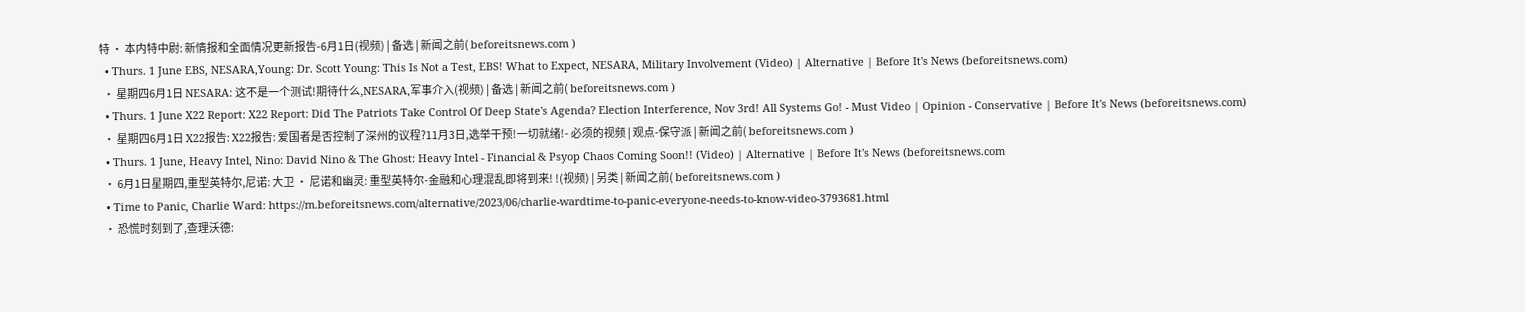特 · 本内特中尉: 新情报和全面情况更新报告-6月1日(视频) | 备选 | 新闻之前( beforeitsnews.com )
  • Thurs. 1 June EBS, NESARA,Young: Dr. Scott Young: This Is Not a Test, EBS! What to Expect, NESARA, Military Involvement (Video) | Alternative | Before It's News (beforeitsnews.com)
  • 星期四6月1日 NESARA: 这不是一个测试!期待什么,NESARA,军事介入(视频) | 备选 | 新闻之前( beforeitsnews.com )
  • Thurs. 1 June X22 Report: X22 Report: Did The Patriots Take Control Of Deep State's Agenda? Election Interference, Nov 3rd! All Systems Go! - Must Video | Opinion - Conservative | Before It's News (beforeitsnews.com)
  • 星期四6月1日 X22报告: X22报告: 爱国者是否控制了深州的议程?11月3日,选举干预!一切就绪!- 必须的视频 | 观点-保守派 | 新闻之前( beforeitsnews.com )
  • Thurs. 1 June, Heavy Intel, Nino: David Nino & The Ghost: Heavy Intel - Financial & Psyop Chaos Coming Soon!! (Video) | Alternative | Before It's News (beforeitsnews.com
  • 6月1日星期四,重型英特尔,尼诺: 大卫 · 尼诺和幽灵: 重型英特尔-金融和心理混乱即将到来! !(视频) | 另类 | 新闻之前( beforeitsnews.com )
  • Time to Panic, Charlie Ward: https://m.beforeitsnews.com/alternative/2023/06/charlie-wardtime-to-panic-everyone-needs-to-know-video-3793681.html
  • 恐慌时刻到了,查理沃德: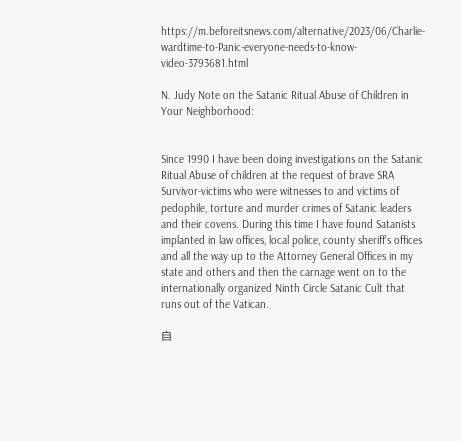https://m.beforeitsnews.com/alternative/2023/06/Charlie-wardtime-to-Panic-everyone-needs-to-know-video-3793681.html

N. Judy Note on the Satanic Ritual Abuse of Children in Your Neighborhood:


Since 1990 I have been doing investigations on the Satanic Ritual Abuse of children at the request of brave SRA Survivor-victims who were witnesses to and victims of pedophile, torture and murder crimes of Satanic leaders and their covens. During this time I have found Satanists implanted in law offices, local police, county sheriff's offices and all the way up to the Attorney General Offices in my state and others and then the carnage went on to the internationally organized Ninth Circle Satanic Cult that runs out of the Vatican.

自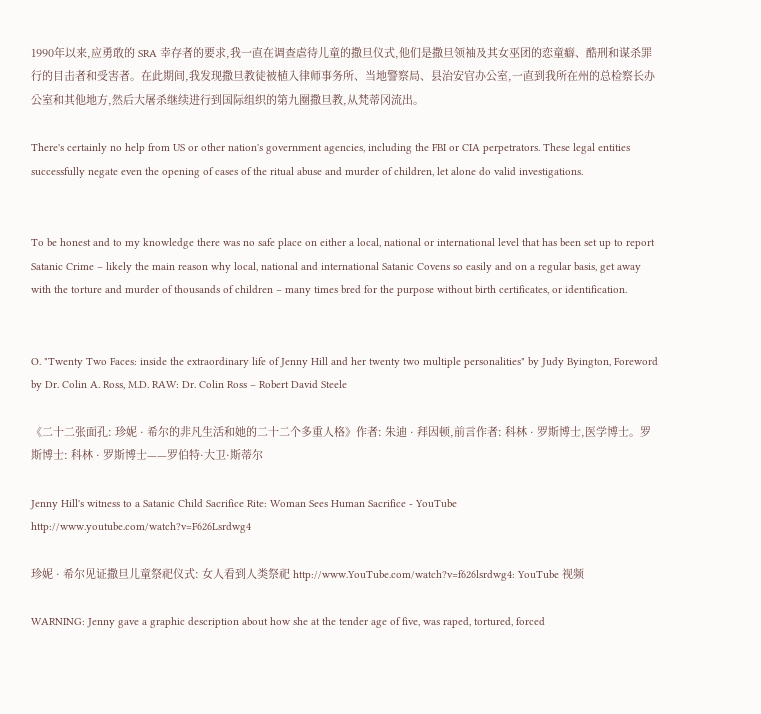1990年以来,应勇敢的 SRA 幸存者的要求,我一直在调查虐待儿童的撒旦仪式,他们是撒旦领袖及其女巫团的恋童癖、酷刑和谋杀罪行的目击者和受害者。在此期间,我发现撒旦教徒被植入律师事务所、当地警察局、县治安官办公室,一直到我所在州的总检察长办公室和其他地方,然后大屠杀继续进行到国际组织的第九圈撒旦教,从梵蒂冈流出。

There's certainly no help from US or other nation's government agencies, including the FBI or CIA perpetrators. These legal entities successfully negate even the opening of cases of the ritual abuse and murder of children, let alone do valid investigations.


To be honest and to my knowledge there was no safe place on either a local, national or international level that has been set up to report Satanic Crime – likely the main reason why local, national and international Satanic Covens so easily and on a regular basis, get away with the torture and murder of thousands of children – many times bred for the purpose without birth certificates, or identification.


O. "Twenty Two Faces: inside the extraordinary life of Jenny Hill and her twenty two multiple personalities" by Judy Byington, Foreword by Dr. Colin A. Ross, M.D. RAW: Dr. Colin Ross – Robert David Steele

《二十二张面孔: 珍妮 · 希尔的非凡生活和她的二十二个多重人格》作者: 朱迪 · 拜因顿,前言作者: 科林 · 罗斯博士,医学博士。罗斯博士: 科林 · 罗斯博士——罗伯特·大卫·斯蒂尔

Jenny Hill's witness to a Satanic Child Sacrifice Rite: Woman Sees Human Sacrifice - YouTube  http://www.youtube.com/watch?v=F626Lsrdwg4

珍妮 · 希尔见证撒旦儿童祭祀仪式: 女人看到人类祭祀 http://www.YouTube.com/watch?v=f626lsrdwg4: YouTube 视频

WARNING: Jenny gave a graphic description about how she at the tender age of five, was raped, tortured, forced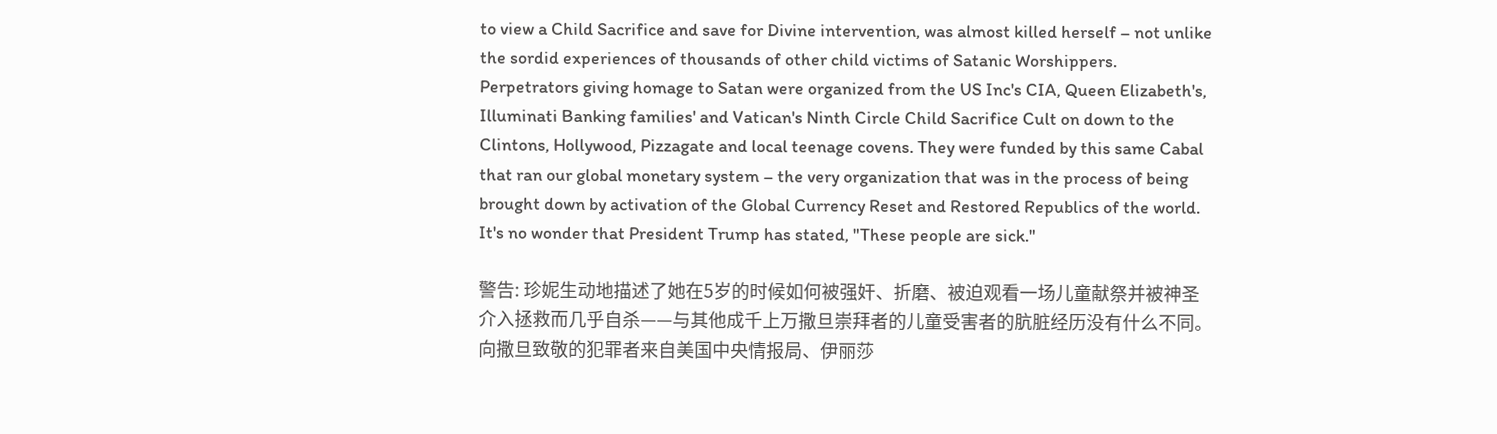to view a Child Sacrifice and save for Divine intervention, was almost killed herself – not unlike the sordid experiences of thousands of other child victims of Satanic Worshippers. Perpetrators giving homage to Satan were organized from the US Inc's CIA, Queen Elizabeth's, Illuminati Banking families' and Vatican's Ninth Circle Child Sacrifice Cult on down to the Clintons, Hollywood, Pizzagate and local teenage covens. They were funded by this same Cabal that ran our global monetary system – the very organization that was in the process of being brought down by activation of the Global Currency Reset and Restored Republics of the world. It's no wonder that President Trump has stated, "These people are sick."

警告: 珍妮生动地描述了她在5岁的时候如何被强奸、折磨、被迫观看一场儿童献祭并被神圣介入拯救而几乎自杀——与其他成千上万撒旦崇拜者的儿童受害者的肮脏经历没有什么不同。向撒旦致敬的犯罪者来自美国中央情报局、伊丽莎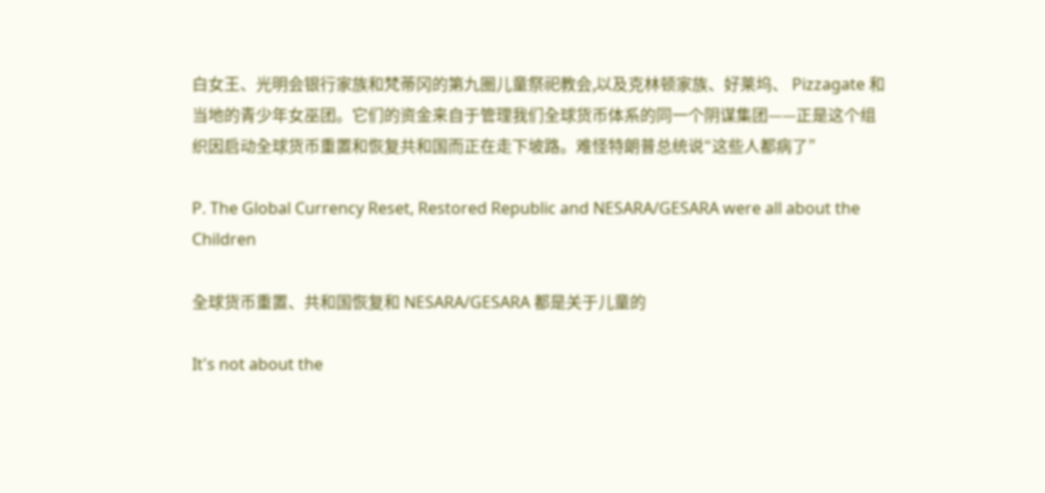白女王、光明会银行家族和梵蒂冈的第九圈儿童祭祀教会,以及克林顿家族、好莱坞、 Pizzagate 和当地的青少年女巫团。它们的资金来自于管理我们全球货币体系的同一个阴谋集团——正是这个组织因启动全球货币重置和恢复共和国而正在走下坡路。难怪特朗普总统说“这些人都病了”

P. The Global Currency Reset, Restored Republic and NESARA/GESARA were all about the Children

全球货币重置、共和国恢复和 NESARA/GESARA 都是关于儿童的

It's not about the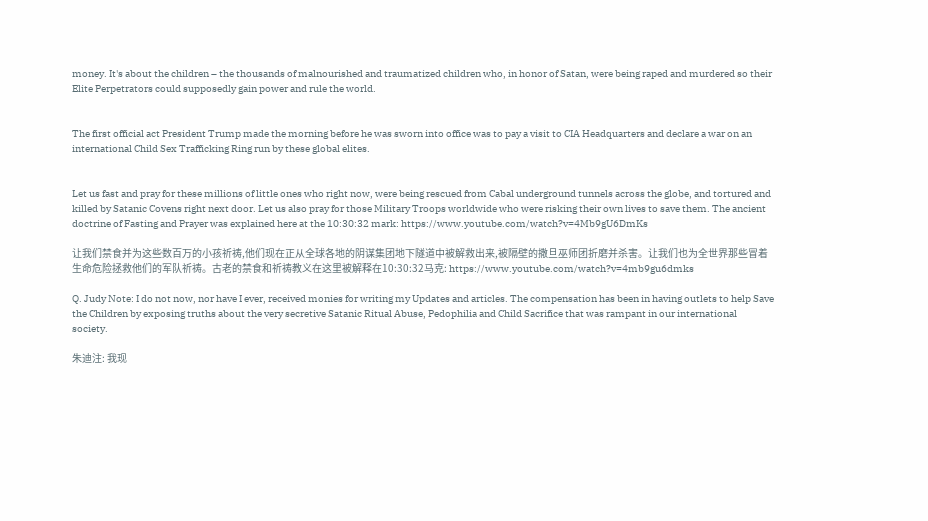money. It's about the children – the thousands of malnourished and traumatized children who, in honor of Satan, were being raped and murdered so their Elite Perpetrators could supposedly gain power and rule the world.


The first official act President Trump made the morning before he was sworn into office was to pay a visit to CIA Headquarters and declare a war on an international Child Sex Trafficking Ring run by these global elites.


Let us fast and pray for these millions of little ones who right now, were being rescued from Cabal underground tunnels across the globe, and tortured and killed by Satanic Covens right next door. Let us also pray for those Military Troops worldwide who were risking their own lives to save them. The ancient doctrine of Fasting and Prayer was explained here at the 10:30:32 mark: https://www.youtube.com/watch?v=4Mb9gU6DmKs

让我们禁食并为这些数百万的小孩祈祷,他们现在正从全球各地的阴谋集团地下隧道中被解救出来,被隔壁的撒旦巫师团折磨并杀害。让我们也为全世界那些冒着生命危险拯救他们的军队祈祷。古老的禁食和祈祷教义在这里被解释在10:30:32马克: https://www.youtube.com/watch?v=4mb9gu6dmks

Q. Judy Note: I do not now, nor have I ever, received monies for writing my Updates and articles. The compensation has been in having outlets to help Save the Children by exposing truths about the very secretive Satanic Ritual Abuse, Pedophilia and Child Sacrifice that was rampant in our international society.

朱迪注: 我现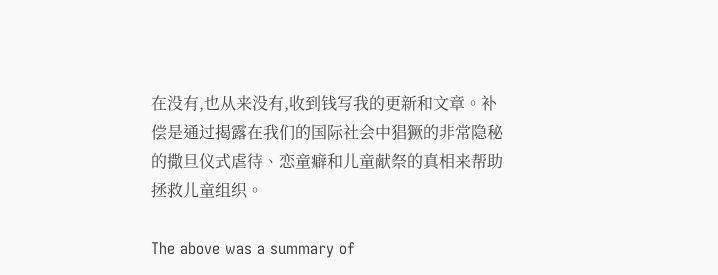在没有,也从来没有,收到钱写我的更新和文章。补偿是通过揭露在我们的国际社会中猖獗的非常隐秘的撒旦仪式虐待、恋童癖和儿童献祭的真相来帮助拯救儿童组织。

The above was a summary of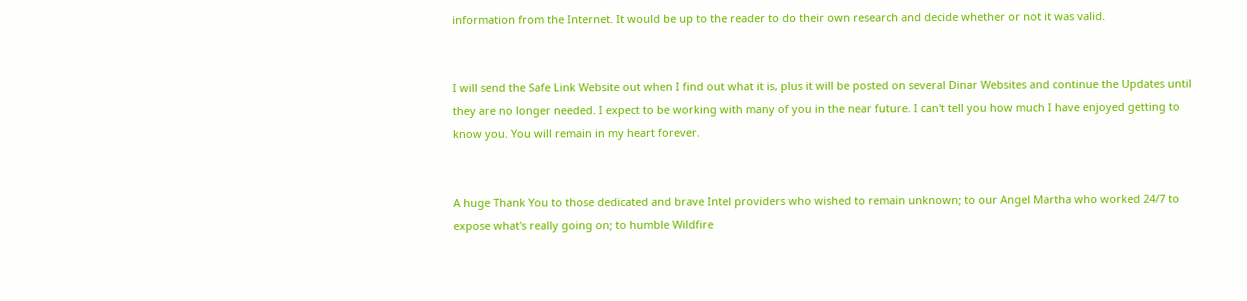information from the Internet. It would be up to the reader to do their own research and decide whether or not it was valid.


I will send the Safe Link Website out when I find out what it is, plus it will be posted on several Dinar Websites and continue the Updates until they are no longer needed. I expect to be working with many of you in the near future. I can't tell you how much I have enjoyed getting to know you. You will remain in my heart forever.


A huge Thank You to those dedicated and brave Intel providers who wished to remain unknown; to our Angel Martha who worked 24/7 to expose what's really going on; to humble Wildfire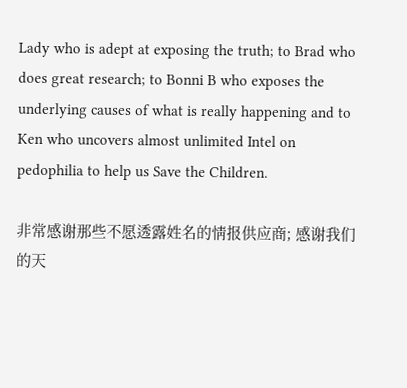Lady who is adept at exposing the truth; to Brad who does great research; to Bonni B who exposes the underlying causes of what is really happening and to Ken who uncovers almost unlimited Intel on pedophilia to help us Save the Children.

非常感谢那些不愿透露姓名的情报供应商; 感谢我们的天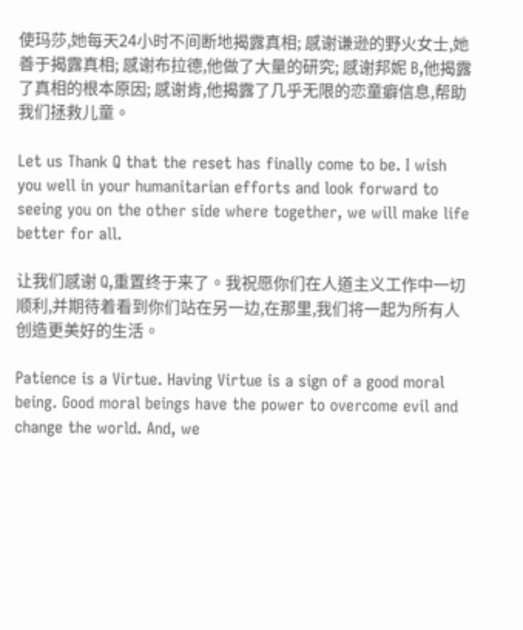使玛莎,她每天24小时不间断地揭露真相; 感谢谦逊的野火女士,她善于揭露真相; 感谢布拉德,他做了大量的研究; 感谢邦妮 B,他揭露了真相的根本原因; 感谢肯,他揭露了几乎无限的恋童癖信息,帮助我们拯救儿童。

Let us Thank Q that the reset has finally come to be. I wish you well in your humanitarian efforts and look forward to seeing you on the other side where together, we will make life better for all.

让我们感谢 Q,重置终于来了。我祝愿你们在人道主义工作中一切顺利,并期待着看到你们站在另一边,在那里,我们将一起为所有人创造更美好的生活。

Patience is a Virtue. Having Virtue is a sign of a good moral being. Good moral beings have the power to overcome evil and change the world. And, we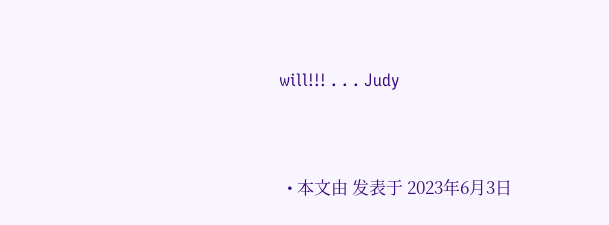will!!! . . . Judy



  • 本文由 发表于 2023年6月3日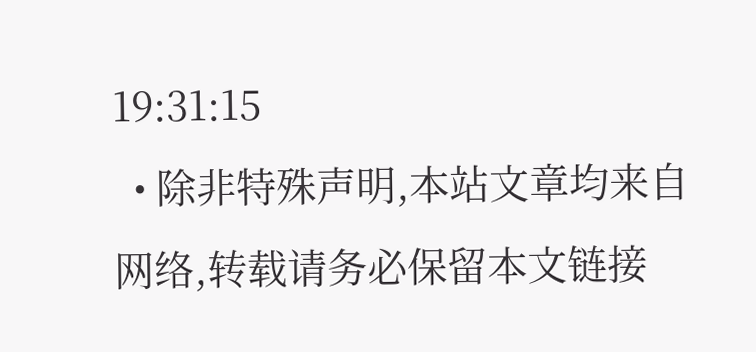19:31:15
  • 除非特殊声明,本站文章均来自网络,转载请务必保留本文链接